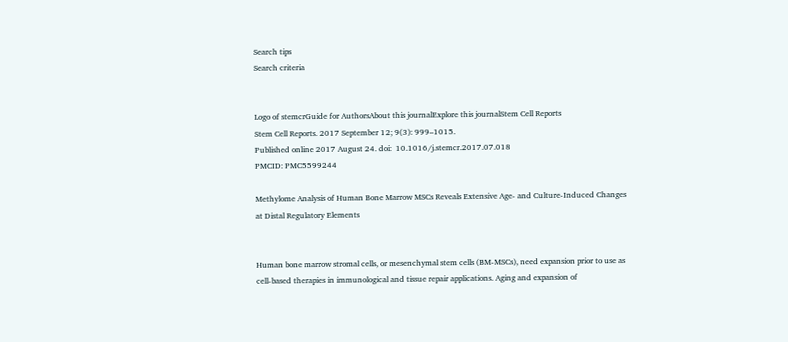Search tips
Search criteria


Logo of stemcrGuide for AuthorsAbout this journalExplore this journalStem Cell Reports
Stem Cell Reports. 2017 September 12; 9(3): 999–1015.
Published online 2017 August 24. doi:  10.1016/j.stemcr.2017.07.018
PMCID: PMC5599244

Methylome Analysis of Human Bone Marrow MSCs Reveals Extensive Age- and Culture-Induced Changes at Distal Regulatory Elements


Human bone marrow stromal cells, or mesenchymal stem cells (BM-MSCs), need expansion prior to use as cell-based therapies in immunological and tissue repair applications. Aging and expansion of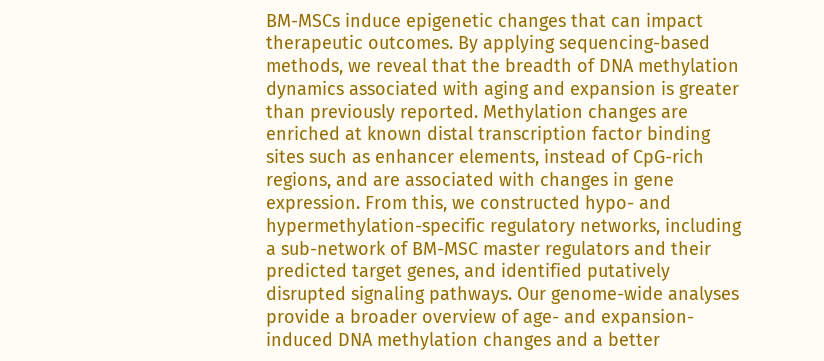BM-MSCs induce epigenetic changes that can impact therapeutic outcomes. By applying sequencing-based methods, we reveal that the breadth of DNA methylation dynamics associated with aging and expansion is greater than previously reported. Methylation changes are enriched at known distal transcription factor binding sites such as enhancer elements, instead of CpG-rich regions, and are associated with changes in gene expression. From this, we constructed hypo- and hypermethylation-specific regulatory networks, including a sub-network of BM-MSC master regulators and their predicted target genes, and identified putatively disrupted signaling pathways. Our genome-wide analyses provide a broader overview of age- and expansion-induced DNA methylation changes and a better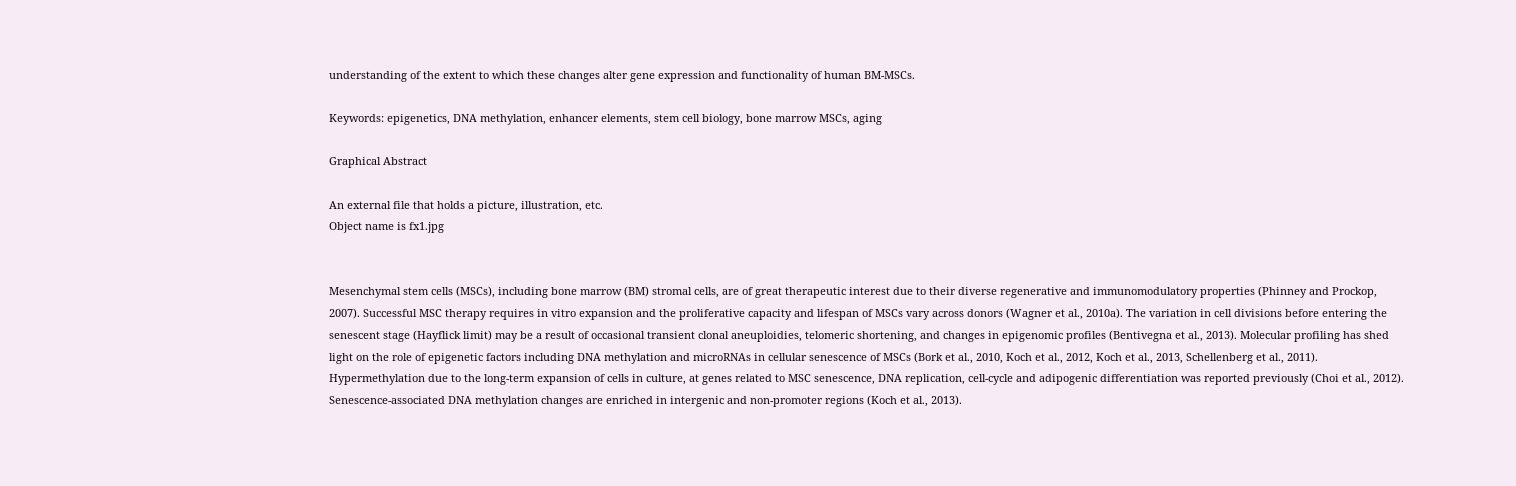understanding of the extent to which these changes alter gene expression and functionality of human BM-MSCs.

Keywords: epigenetics, DNA methylation, enhancer elements, stem cell biology, bone marrow MSCs, aging

Graphical Abstract

An external file that holds a picture, illustration, etc.
Object name is fx1.jpg


Mesenchymal stem cells (MSCs), including bone marrow (BM) stromal cells, are of great therapeutic interest due to their diverse regenerative and immunomodulatory properties (Phinney and Prockop, 2007). Successful MSC therapy requires in vitro expansion and the proliferative capacity and lifespan of MSCs vary across donors (Wagner et al., 2010a). The variation in cell divisions before entering the senescent stage (Hayflick limit) may be a result of occasional transient clonal aneuploidies, telomeric shortening, and changes in epigenomic profiles (Bentivegna et al., 2013). Molecular profiling has shed light on the role of epigenetic factors including DNA methylation and microRNAs in cellular senescence of MSCs (Bork et al., 2010, Koch et al., 2012, Koch et al., 2013, Schellenberg et al., 2011). Hypermethylation due to the long-term expansion of cells in culture, at genes related to MSC senescence, DNA replication, cell-cycle and adipogenic differentiation was reported previously (Choi et al., 2012). Senescence-associated DNA methylation changes are enriched in intergenic and non-promoter regions (Koch et al., 2013).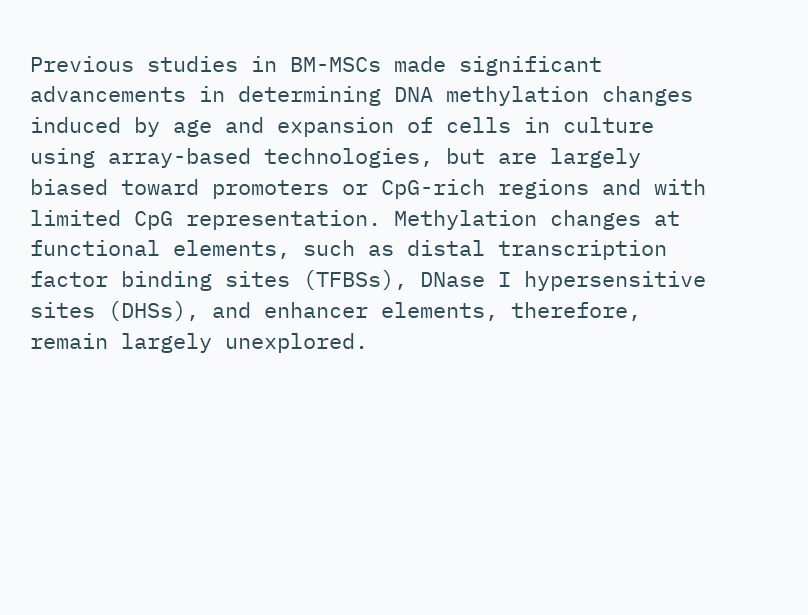Previous studies in BM-MSCs made significant advancements in determining DNA methylation changes induced by age and expansion of cells in culture using array-based technologies, but are largely biased toward promoters or CpG-rich regions and with limited CpG representation. Methylation changes at functional elements, such as distal transcription factor binding sites (TFBSs), DNase I hypersensitive sites (DHSs), and enhancer elements, therefore, remain largely unexplored.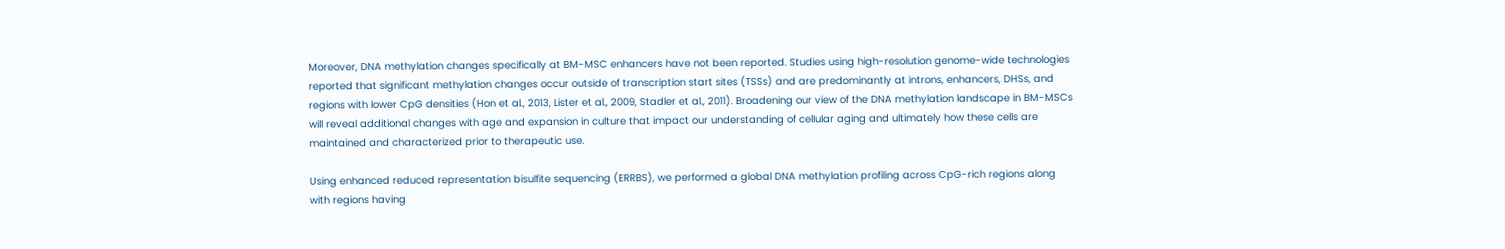Moreover, DNA methylation changes specifically at BM-MSC enhancers have not been reported. Studies using high-resolution genome-wide technologies reported that significant methylation changes occur outside of transcription start sites (TSSs) and are predominantly at introns, enhancers, DHSs, and regions with lower CpG densities (Hon et al., 2013, Lister et al., 2009, Stadler et al., 2011). Broadening our view of the DNA methylation landscape in BM-MSCs will reveal additional changes with age and expansion in culture that impact our understanding of cellular aging and ultimately how these cells are maintained and characterized prior to therapeutic use.

Using enhanced reduced representation bisulfite sequencing (ERRBS), we performed a global DNA methylation profiling across CpG-rich regions along with regions having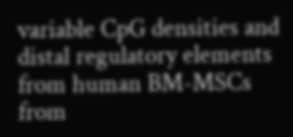variable CpG densities and distal regulatory elements from human BM-MSCs from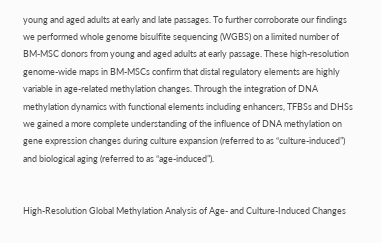young and aged adults at early and late passages. To further corroborate our findings we performed whole genome bisulfite sequencing (WGBS) on a limited number of BM-MSC donors from young and aged adults at early passage. These high-resolution genome-wide maps in BM-MSCs confirm that distal regulatory elements are highly variable in age-related methylation changes. Through the integration of DNA methylation dynamics with functional elements including enhancers, TFBSs and DHSs we gained a more complete understanding of the influence of DNA methylation on gene expression changes during culture expansion (referred to as “culture-induced”) and biological aging (referred to as “age-induced”).


High-Resolution Global Methylation Analysis of Age- and Culture-Induced Changes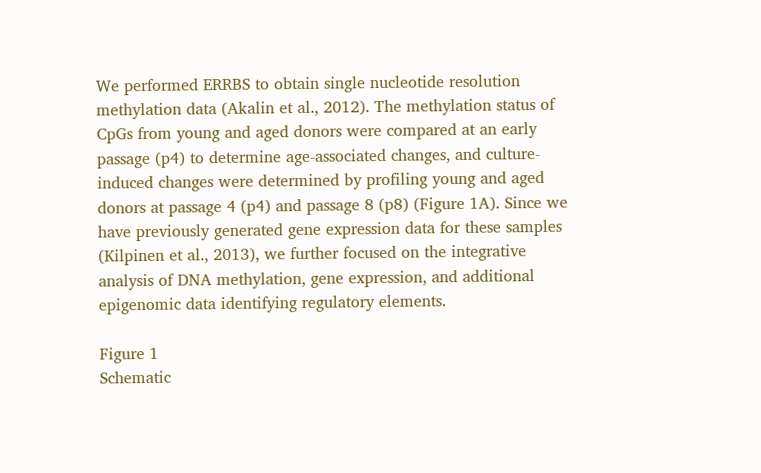We performed ERRBS to obtain single nucleotide resolution methylation data (Akalin et al., 2012). The methylation status of CpGs from young and aged donors were compared at an early passage (p4) to determine age-associated changes, and culture-induced changes were determined by profiling young and aged donors at passage 4 (p4) and passage 8 (p8) (Figure 1A). Since we have previously generated gene expression data for these samples (Kilpinen et al., 2013), we further focused on the integrative analysis of DNA methylation, gene expression, and additional epigenomic data identifying regulatory elements.

Figure 1
Schematic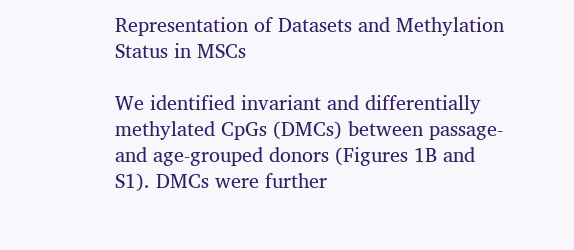Representation of Datasets and Methylation Status in MSCs

We identified invariant and differentially methylated CpGs (DMCs) between passage- and age-grouped donors (Figures 1B and S1). DMCs were further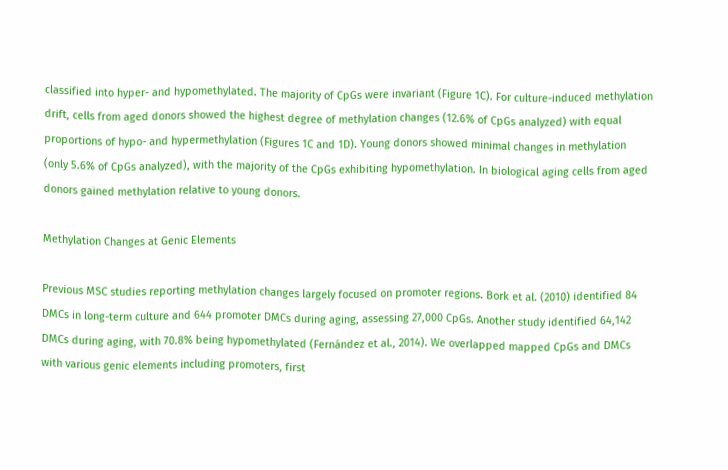classified into hyper- and hypomethylated. The majority of CpGs were invariant (Figure 1C). For culture-induced methylation drift, cells from aged donors showed the highest degree of methylation changes (12.6% of CpGs analyzed) with equal proportions of hypo- and hypermethylation (Figures 1C and 1D). Young donors showed minimal changes in methylation (only 5.6% of CpGs analyzed), with the majority of the CpGs exhibiting hypomethylation. In biological aging cells from aged donors gained methylation relative to young donors.

Methylation Changes at Genic Elements

Previous MSC studies reporting methylation changes largely focused on promoter regions. Bork et al. (2010) identified 84 DMCs in long-term culture and 644 promoter DMCs during aging, assessing 27,000 CpGs. Another study identified 64,142 DMCs during aging, with 70.8% being hypomethylated (Fernández et al., 2014). We overlapped mapped CpGs and DMCs with various genic elements including promoters, first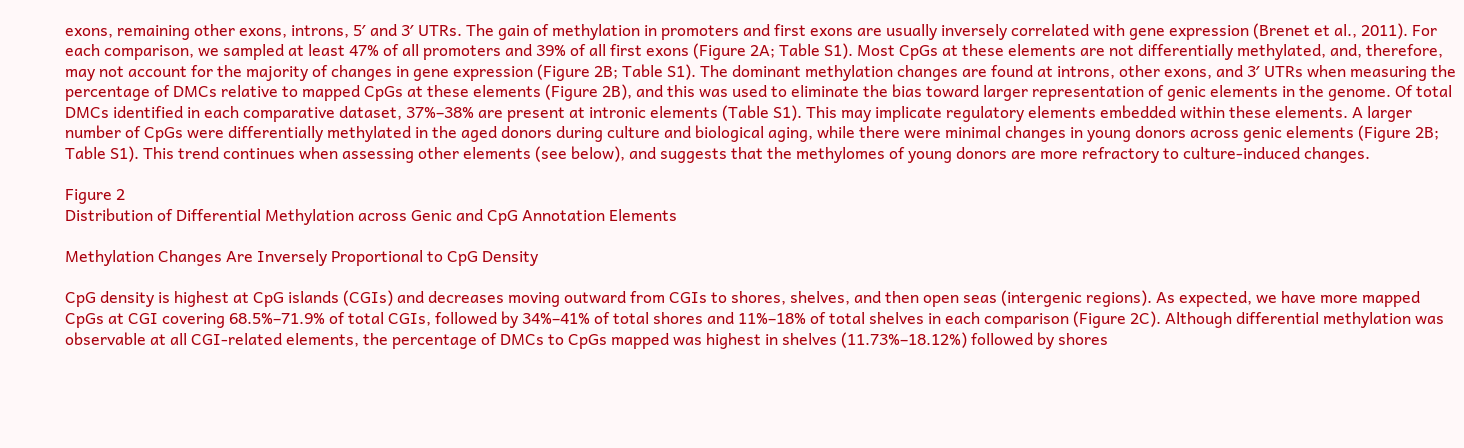exons, remaining other exons, introns, 5′ and 3′ UTRs. The gain of methylation in promoters and first exons are usually inversely correlated with gene expression (Brenet et al., 2011). For each comparison, we sampled at least 47% of all promoters and 39% of all first exons (Figure 2A; Table S1). Most CpGs at these elements are not differentially methylated, and, therefore, may not account for the majority of changes in gene expression (Figure 2B; Table S1). The dominant methylation changes are found at introns, other exons, and 3′ UTRs when measuring the percentage of DMCs relative to mapped CpGs at these elements (Figure 2B), and this was used to eliminate the bias toward larger representation of genic elements in the genome. Of total DMCs identified in each comparative dataset, 37%–38% are present at intronic elements (Table S1). This may implicate regulatory elements embedded within these elements. A larger number of CpGs were differentially methylated in the aged donors during culture and biological aging, while there were minimal changes in young donors across genic elements (Figure 2B; Table S1). This trend continues when assessing other elements (see below), and suggests that the methylomes of young donors are more refractory to culture-induced changes.

Figure 2
Distribution of Differential Methylation across Genic and CpG Annotation Elements

Methylation Changes Are Inversely Proportional to CpG Density

CpG density is highest at CpG islands (CGIs) and decreases moving outward from CGIs to shores, shelves, and then open seas (intergenic regions). As expected, we have more mapped CpGs at CGI covering 68.5%–71.9% of total CGIs, followed by 34%–41% of total shores and 11%–18% of total shelves in each comparison (Figure 2C). Although differential methylation was observable at all CGI-related elements, the percentage of DMCs to CpGs mapped was highest in shelves (11.73%–18.12%) followed by shores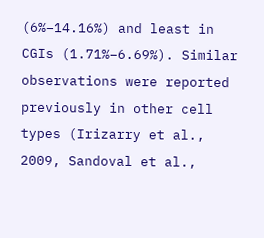(6%–14.16%) and least in CGIs (1.71%–6.69%). Similar observations were reported previously in other cell types (Irizarry et al., 2009, Sandoval et al.,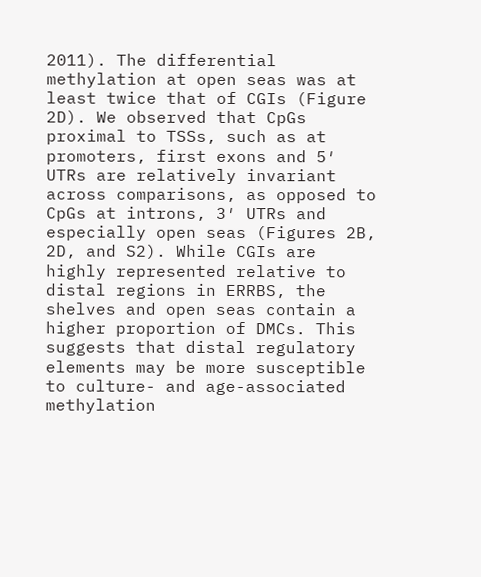2011). The differential methylation at open seas was at least twice that of CGIs (Figure 2D). We observed that CpGs proximal to TSSs, such as at promoters, first exons and 5′ UTRs are relatively invariant across comparisons, as opposed to CpGs at introns, 3′ UTRs and especially open seas (Figures 2B, 2D, and S2). While CGIs are highly represented relative to distal regions in ERRBS, the shelves and open seas contain a higher proportion of DMCs. This suggests that distal regulatory elements may be more susceptible to culture- and age-associated methylation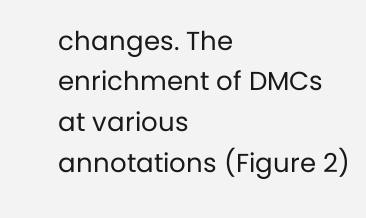changes. The enrichment of DMCs at various annotations (Figure 2)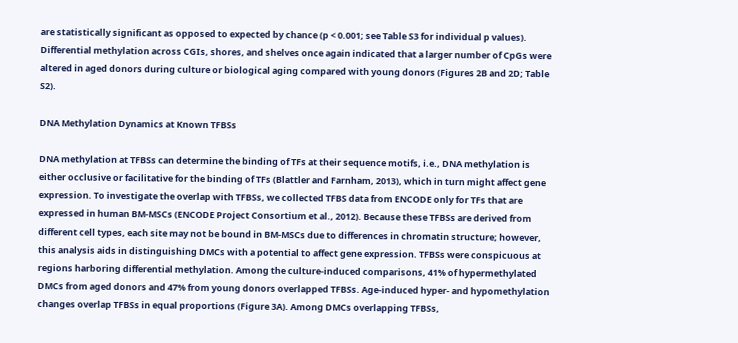are statistically significant as opposed to expected by chance (p < 0.001; see Table S3 for individual p values). Differential methylation across CGIs, shores, and shelves once again indicated that a larger number of CpGs were altered in aged donors during culture or biological aging compared with young donors (Figures 2B and 2D; Table S2).

DNA Methylation Dynamics at Known TFBSs

DNA methylation at TFBSs can determine the binding of TFs at their sequence motifs, i.e., DNA methylation is either occlusive or facilitative for the binding of TFs (Blattler and Farnham, 2013), which in turn might affect gene expression. To investigate the overlap with TFBSs, we collected TFBS data from ENCODE only for TFs that are expressed in human BM-MSCs (ENCODE Project Consortium et al., 2012). Because these TFBSs are derived from different cell types, each site may not be bound in BM-MSCs due to differences in chromatin structure; however, this analysis aids in distinguishing DMCs with a potential to affect gene expression. TFBSs were conspicuous at regions harboring differential methylation. Among the culture-induced comparisons, 41% of hypermethylated DMCs from aged donors and 47% from young donors overlapped TFBSs. Age-induced hyper- and hypomethylation changes overlap TFBSs in equal proportions (Figure 3A). Among DMCs overlapping TFBSs,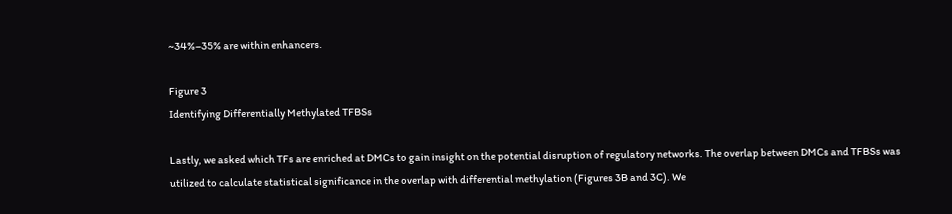~34%–35% are within enhancers.

Figure 3
Identifying Differentially Methylated TFBSs

Lastly, we asked which TFs are enriched at DMCs to gain insight on the potential disruption of regulatory networks. The overlap between DMCs and TFBSs was utilized to calculate statistical significance in the overlap with differential methylation (Figures 3B and 3C). We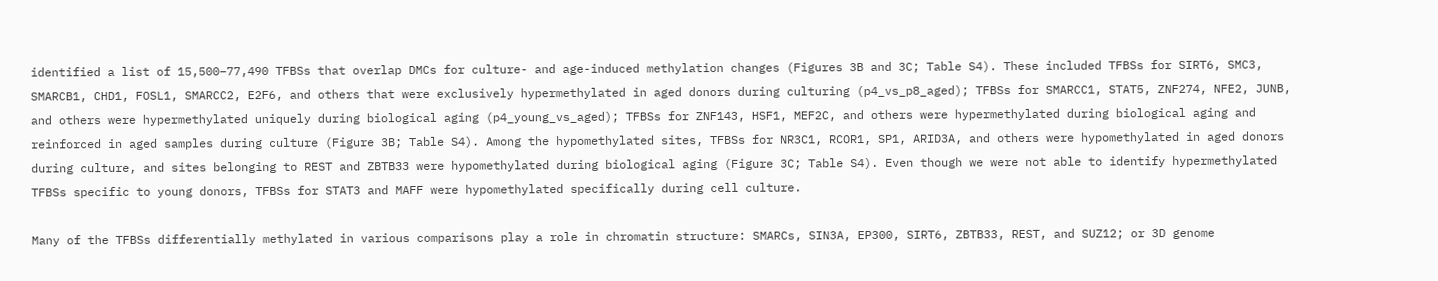identified a list of 15,500–77,490 TFBSs that overlap DMCs for culture- and age-induced methylation changes (Figures 3B and 3C; Table S4). These included TFBSs for SIRT6, SMC3, SMARCB1, CHD1, FOSL1, SMARCC2, E2F6, and others that were exclusively hypermethylated in aged donors during culturing (p4_vs_p8_aged); TFBSs for SMARCC1, STAT5, ZNF274, NFE2, JUNB, and others were hypermethylated uniquely during biological aging (p4_young_vs_aged); TFBSs for ZNF143, HSF1, MEF2C, and others were hypermethylated during biological aging and reinforced in aged samples during culture (Figure 3B; Table S4). Among the hypomethylated sites, TFBSs for NR3C1, RCOR1, SP1, ARID3A, and others were hypomethylated in aged donors during culture, and sites belonging to REST and ZBTB33 were hypomethylated during biological aging (Figure 3C; Table S4). Even though we were not able to identify hypermethylated TFBSs specific to young donors, TFBSs for STAT3 and MAFF were hypomethylated specifically during cell culture.

Many of the TFBSs differentially methylated in various comparisons play a role in chromatin structure: SMARCs, SIN3A, EP300, SIRT6, ZBTB33, REST, and SUZ12; or 3D genome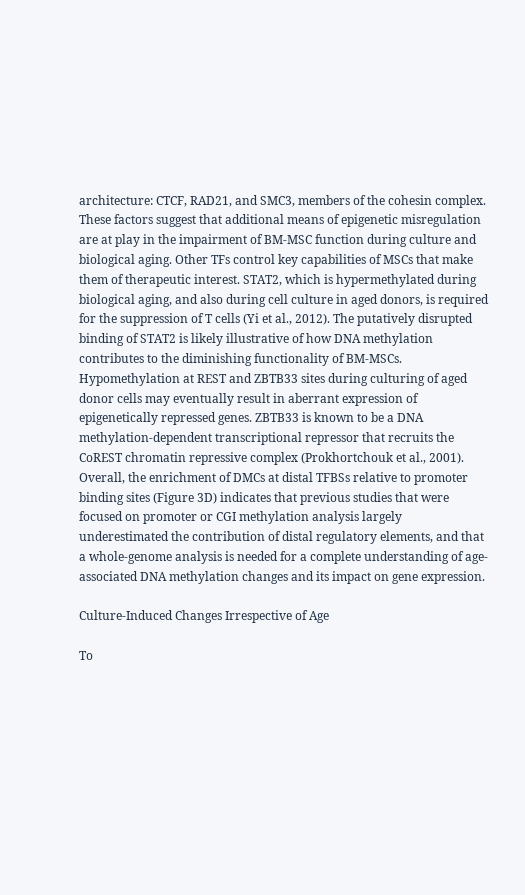architecture: CTCF, RAD21, and SMC3, members of the cohesin complex. These factors suggest that additional means of epigenetic misregulation are at play in the impairment of BM-MSC function during culture and biological aging. Other TFs control key capabilities of MSCs that make them of therapeutic interest. STAT2, which is hypermethylated during biological aging, and also during cell culture in aged donors, is required for the suppression of T cells (Yi et al., 2012). The putatively disrupted binding of STAT2 is likely illustrative of how DNA methylation contributes to the diminishing functionality of BM-MSCs. Hypomethylation at REST and ZBTB33 sites during culturing of aged donor cells may eventually result in aberrant expression of epigenetically repressed genes. ZBTB33 is known to be a DNA methylation-dependent transcriptional repressor that recruits the CoREST chromatin repressive complex (Prokhortchouk et al., 2001). Overall, the enrichment of DMCs at distal TFBSs relative to promoter binding sites (Figure 3D) indicates that previous studies that were focused on promoter or CGI methylation analysis largely underestimated the contribution of distal regulatory elements, and that a whole-genome analysis is needed for a complete understanding of age-associated DNA methylation changes and its impact on gene expression.

Culture-Induced Changes Irrespective of Age

To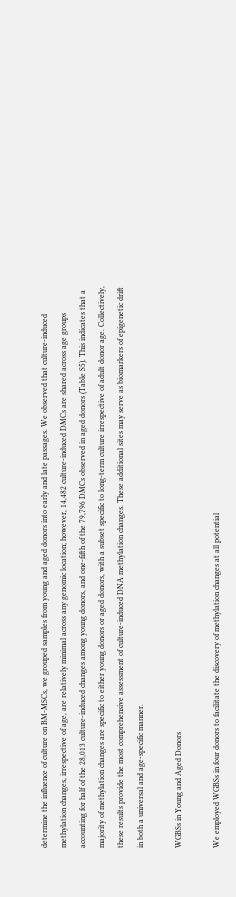determine the influence of culture on BM-MSCs, we grouped samples from young and aged donors into early and late passages. We observed that culture-induced methylation changes, irrespective of age, are relatively minimal across any genomic location; however, 14,482 culture-induced DMCs are shared across age groups accounting for half of the 28,013 culture-induced changes among young donors, and one-fifth of the 79,796 DMCs observed in aged donors (Table S5). This indicates that a majority of methylation changes are specific to either young donors or aged donors, with a subset specific to long-term culture irrespective of adult donor age. Collectively, these results provide the most comprehensive assessment of culture-induced DNA methylation changes. These additional sites may serve as biomarkers of epigenetic drift in both a universal and age-specific manner.

WGBSs in Young and Aged Donors

We employed WGBSs in four donors to facilitate the discovery of methylation changes at all potential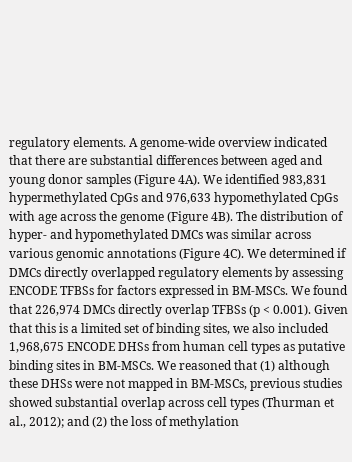regulatory elements. A genome-wide overview indicated that there are substantial differences between aged and young donor samples (Figure 4A). We identified 983,831 hypermethylated CpGs and 976,633 hypomethylated CpGs with age across the genome (Figure 4B). The distribution of hyper- and hypomethylated DMCs was similar across various genomic annotations (Figure 4C). We determined if DMCs directly overlapped regulatory elements by assessing ENCODE TFBSs for factors expressed in BM-MSCs. We found that 226,974 DMCs directly overlap TFBSs (p < 0.001). Given that this is a limited set of binding sites, we also included 1,968,675 ENCODE DHSs from human cell types as putative binding sites in BM-MSCs. We reasoned that (1) although these DHSs were not mapped in BM-MSCs, previous studies showed substantial overlap across cell types (Thurman et al., 2012); and (2) the loss of methylation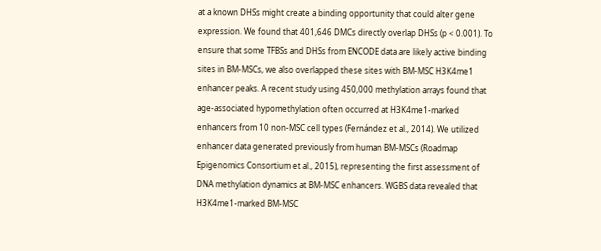at a known DHSs might create a binding opportunity that could alter gene expression. We found that 401,646 DMCs directly overlap DHSs (p < 0.001). To ensure that some TFBSs and DHSs from ENCODE data are likely active binding sites in BM-MSCs, we also overlapped these sites with BM-MSC H3K4me1 enhancer peaks. A recent study using 450,000 methylation arrays found that age-associated hypomethylation often occurred at H3K4me1-marked enhancers from 10 non-MSC cell types (Fernández et al., 2014). We utilized enhancer data generated previously from human BM-MSCs (Roadmap Epigenomics Consortium et al., 2015), representing the first assessment of DNA methylation dynamics at BM-MSC enhancers. WGBS data revealed that H3K4me1-marked BM-MSC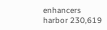enhancers harbor 230,619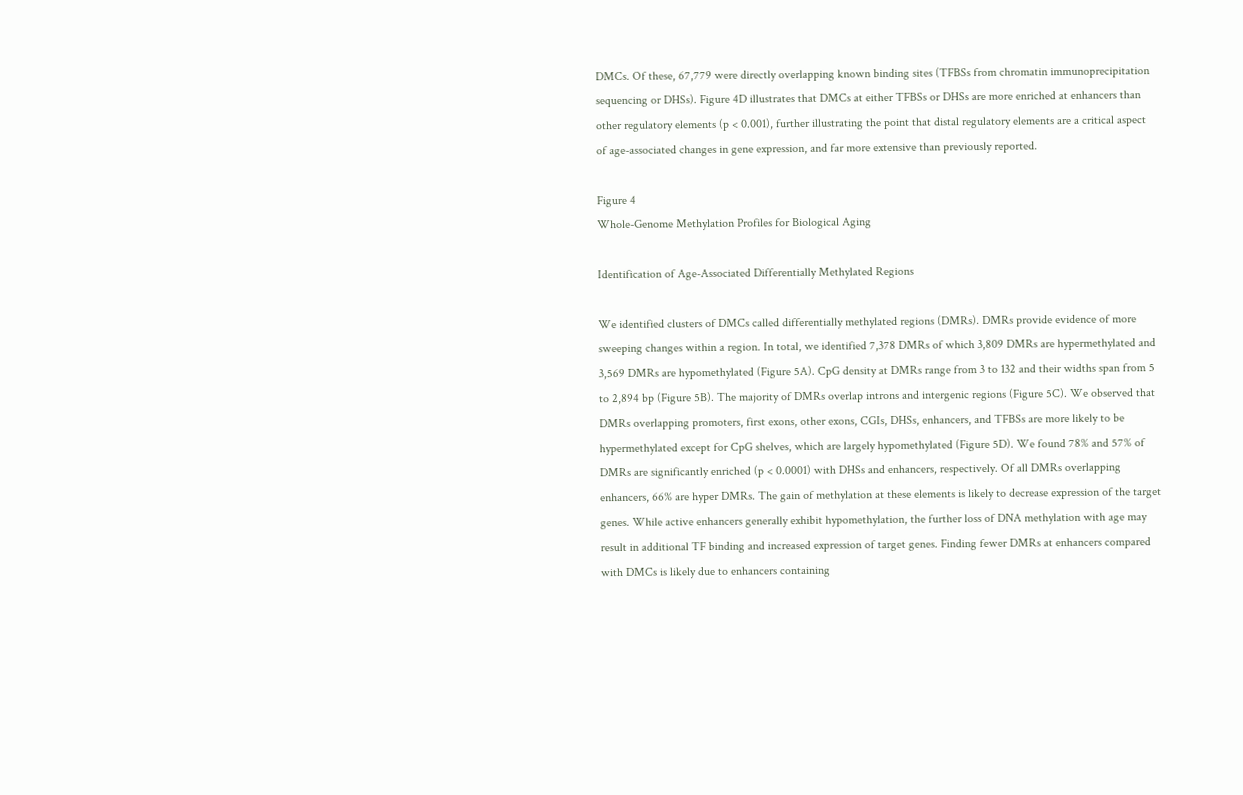DMCs. Of these, 67,779 were directly overlapping known binding sites (TFBSs from chromatin immunoprecipitation sequencing or DHSs). Figure 4D illustrates that DMCs at either TFBSs or DHSs are more enriched at enhancers than other regulatory elements (p < 0.001), further illustrating the point that distal regulatory elements are a critical aspect of age-associated changes in gene expression, and far more extensive than previously reported.

Figure 4
Whole-Genome Methylation Profiles for Biological Aging

Identification of Age-Associated Differentially Methylated Regions

We identified clusters of DMCs called differentially methylated regions (DMRs). DMRs provide evidence of more sweeping changes within a region. In total, we identified 7,378 DMRs of which 3,809 DMRs are hypermethylated and 3,569 DMRs are hypomethylated (Figure 5A). CpG density at DMRs range from 3 to 132 and their widths span from 5 to 2,894 bp (Figure 5B). The majority of DMRs overlap introns and intergenic regions (Figure 5C). We observed that DMRs overlapping promoters, first exons, other exons, CGIs, DHSs, enhancers, and TFBSs are more likely to be hypermethylated except for CpG shelves, which are largely hypomethylated (Figure 5D). We found 78% and 57% of DMRs are significantly enriched (p < 0.0001) with DHSs and enhancers, respectively. Of all DMRs overlapping enhancers, 66% are hyper DMRs. The gain of methylation at these elements is likely to decrease expression of the target genes. While active enhancers generally exhibit hypomethylation, the further loss of DNA methylation with age may result in additional TF binding and increased expression of target genes. Finding fewer DMRs at enhancers compared with DMCs is likely due to enhancers containing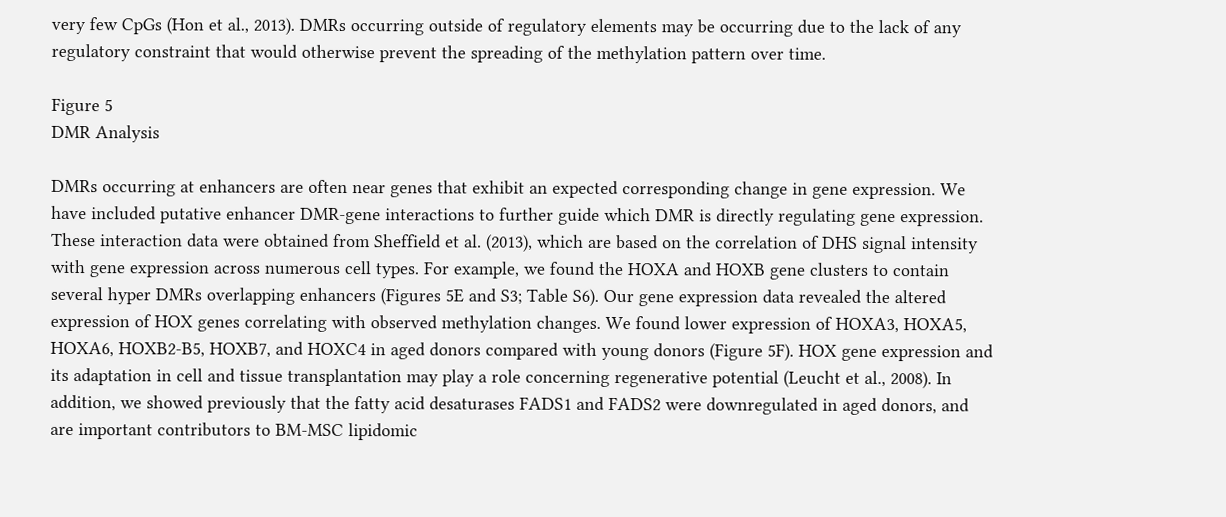very few CpGs (Hon et al., 2013). DMRs occurring outside of regulatory elements may be occurring due to the lack of any regulatory constraint that would otherwise prevent the spreading of the methylation pattern over time.

Figure 5
DMR Analysis

DMRs occurring at enhancers are often near genes that exhibit an expected corresponding change in gene expression. We have included putative enhancer DMR-gene interactions to further guide which DMR is directly regulating gene expression. These interaction data were obtained from Sheffield et al. (2013), which are based on the correlation of DHS signal intensity with gene expression across numerous cell types. For example, we found the HOXA and HOXB gene clusters to contain several hyper DMRs overlapping enhancers (Figures 5E and S3; Table S6). Our gene expression data revealed the altered expression of HOX genes correlating with observed methylation changes. We found lower expression of HOXA3, HOXA5, HOXA6, HOXB2-B5, HOXB7, and HOXC4 in aged donors compared with young donors (Figure 5F). HOX gene expression and its adaptation in cell and tissue transplantation may play a role concerning regenerative potential (Leucht et al., 2008). In addition, we showed previously that the fatty acid desaturases FADS1 and FADS2 were downregulated in aged donors, and are important contributors to BM-MSC lipidomic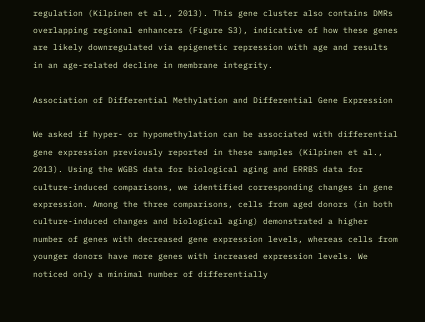regulation (Kilpinen et al., 2013). This gene cluster also contains DMRs overlapping regional enhancers (Figure S3), indicative of how these genes are likely downregulated via epigenetic repression with age and results in an age-related decline in membrane integrity.

Association of Differential Methylation and Differential Gene Expression

We asked if hyper- or hypomethylation can be associated with differential gene expression previously reported in these samples (Kilpinen et al., 2013). Using the WGBS data for biological aging and ERRBS data for culture-induced comparisons, we identified corresponding changes in gene expression. Among the three comparisons, cells from aged donors (in both culture-induced changes and biological aging) demonstrated a higher number of genes with decreased gene expression levels, whereas cells from younger donors have more genes with increased expression levels. We noticed only a minimal number of differentially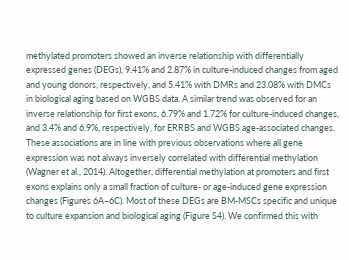methylated promoters showed an inverse relationship with differentially expressed genes (DEGs), 9.41% and 2.87% in culture-induced changes from aged and young donors, respectively, and 5.41% with DMRs and 23.08% with DMCs in biological aging based on WGBS data. A similar trend was observed for an inverse relationship for first exons, 6.79% and 1.72% for culture-induced changes, and 3.4% and 6.9%, respectively, for ERRBS and WGBS age-associated changes. These associations are in line with previous observations where all gene expression was not always inversely correlated with differential methylation (Wagner et al., 2014). Altogether, differential methylation at promoters and first exons explains only a small fraction of culture- or age-induced gene expression changes (Figures 6A–6C). Most of these DEGs are BM-MSCs specific and unique to culture expansion and biological aging (Figure S4). We confirmed this with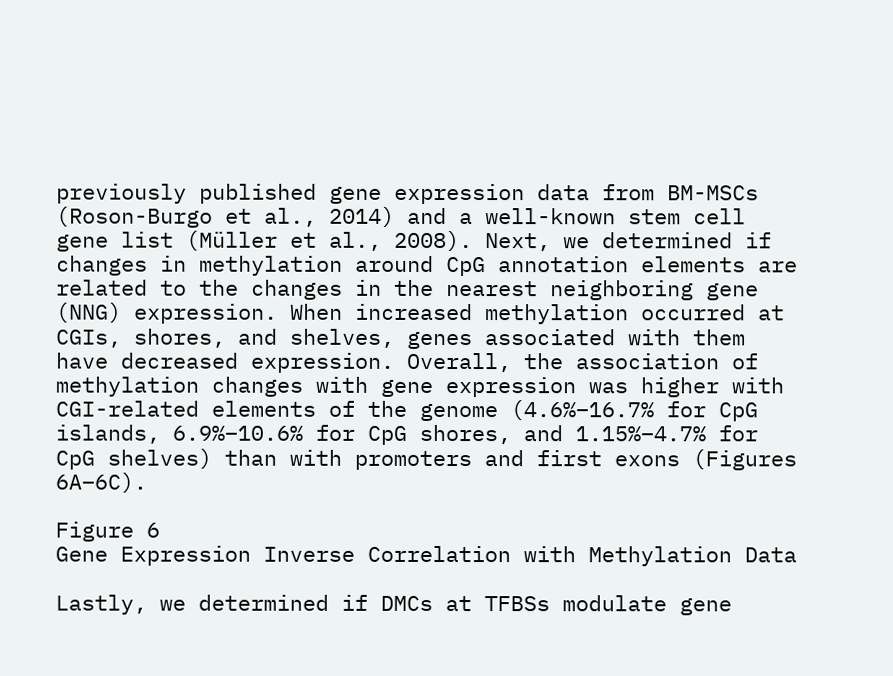previously published gene expression data from BM-MSCs (Roson-Burgo et al., 2014) and a well-known stem cell gene list (Müller et al., 2008). Next, we determined if changes in methylation around CpG annotation elements are related to the changes in the nearest neighboring gene (NNG) expression. When increased methylation occurred at CGIs, shores, and shelves, genes associated with them have decreased expression. Overall, the association of methylation changes with gene expression was higher with CGI-related elements of the genome (4.6%–16.7% for CpG islands, 6.9%–10.6% for CpG shores, and 1.15%–4.7% for CpG shelves) than with promoters and first exons (Figures 6A–6C).

Figure 6
Gene Expression Inverse Correlation with Methylation Data

Lastly, we determined if DMCs at TFBSs modulate gene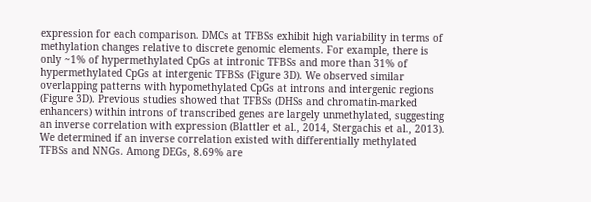expression for each comparison. DMCs at TFBSs exhibit high variability in terms of methylation changes relative to discrete genomic elements. For example, there is only ~1% of hypermethylated CpGs at intronic TFBSs and more than 31% of hypermethylated CpGs at intergenic TFBSs (Figure 3D). We observed similar overlapping patterns with hypomethylated CpGs at introns and intergenic regions (Figure 3D). Previous studies showed that TFBSs (DHSs and chromatin-marked enhancers) within introns of transcribed genes are largely unmethylated, suggesting an inverse correlation with expression (Blattler et al., 2014, Stergachis et al., 2013). We determined if an inverse correlation existed with differentially methylated TFBSs and NNGs. Among DEGs, 8.69% are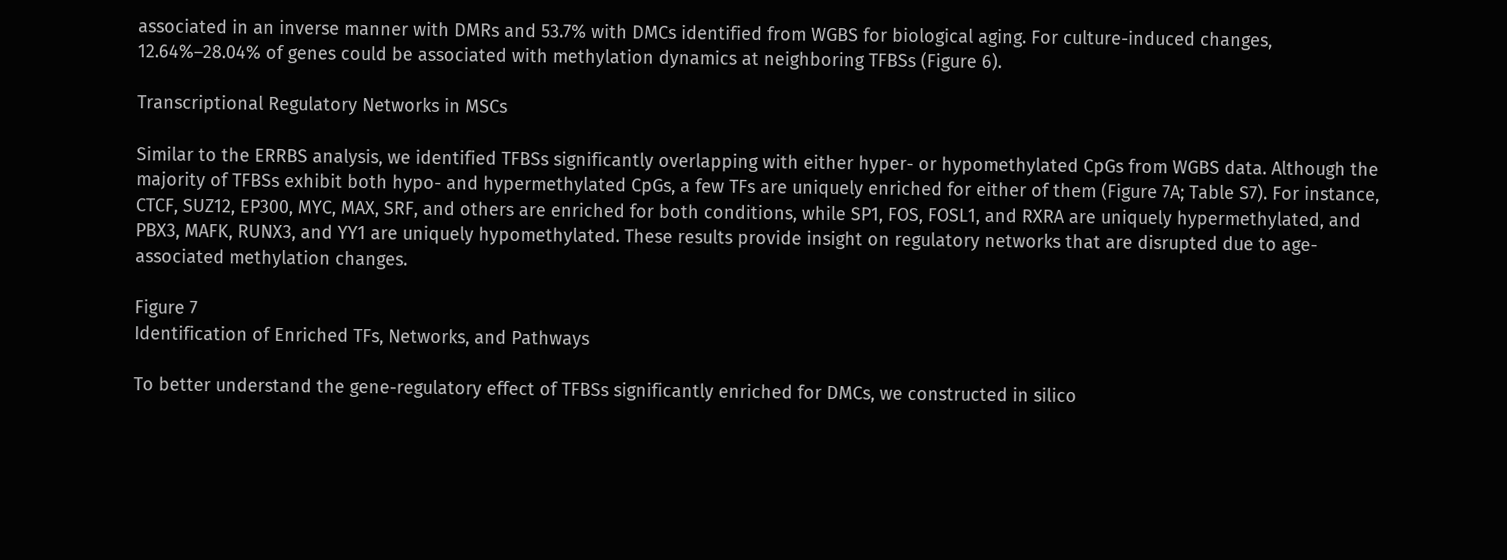associated in an inverse manner with DMRs and 53.7% with DMCs identified from WGBS for biological aging. For culture-induced changes, 12.64%–28.04% of genes could be associated with methylation dynamics at neighboring TFBSs (Figure 6).

Transcriptional Regulatory Networks in MSCs

Similar to the ERRBS analysis, we identified TFBSs significantly overlapping with either hyper- or hypomethylated CpGs from WGBS data. Although the majority of TFBSs exhibit both hypo- and hypermethylated CpGs, a few TFs are uniquely enriched for either of them (Figure 7A; Table S7). For instance, CTCF, SUZ12, EP300, MYC, MAX, SRF, and others are enriched for both conditions, while SP1, FOS, FOSL1, and RXRA are uniquely hypermethylated, and PBX3, MAFK, RUNX3, and YY1 are uniquely hypomethylated. These results provide insight on regulatory networks that are disrupted due to age-associated methylation changes.

Figure 7
Identification of Enriched TFs, Networks, and Pathways

To better understand the gene-regulatory effect of TFBSs significantly enriched for DMCs, we constructed in silico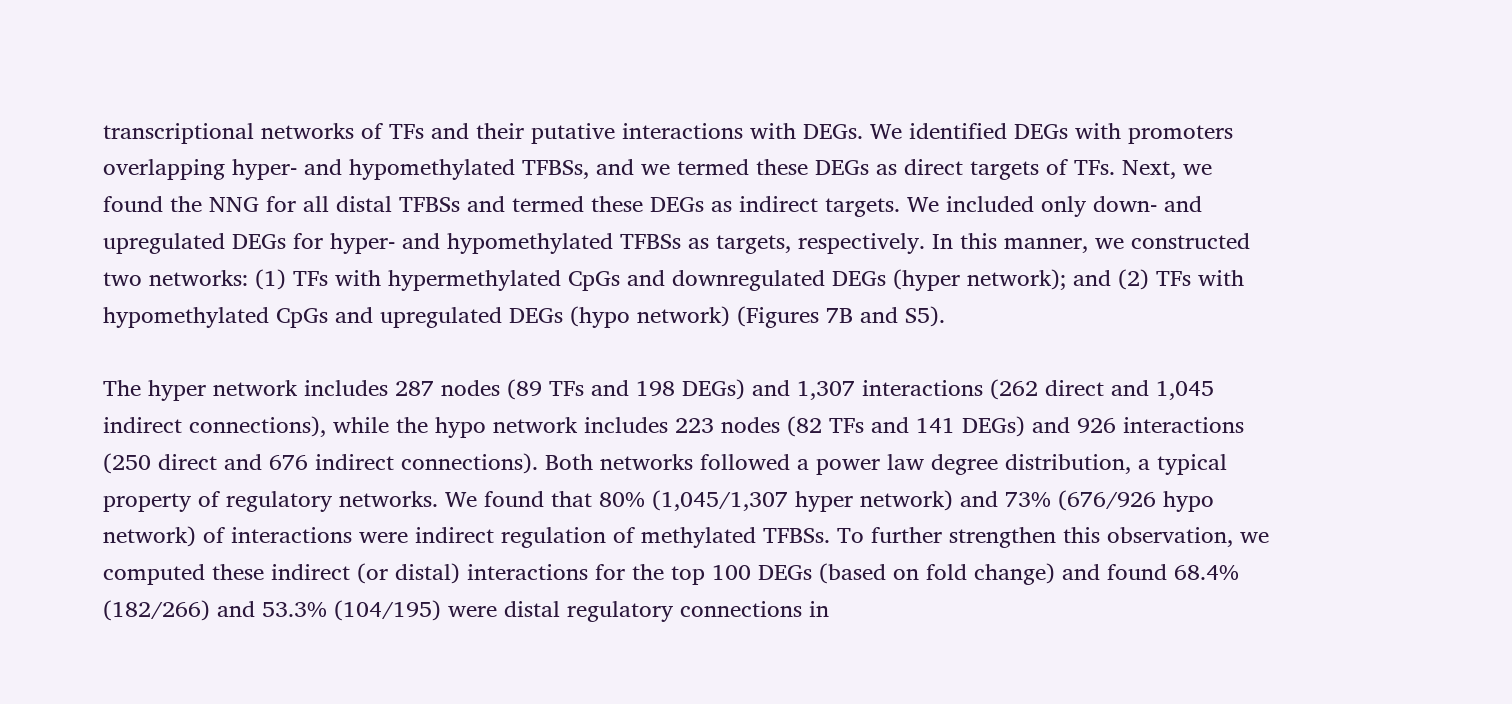transcriptional networks of TFs and their putative interactions with DEGs. We identified DEGs with promoters overlapping hyper- and hypomethylated TFBSs, and we termed these DEGs as direct targets of TFs. Next, we found the NNG for all distal TFBSs and termed these DEGs as indirect targets. We included only down- and upregulated DEGs for hyper- and hypomethylated TFBSs as targets, respectively. In this manner, we constructed two networks: (1) TFs with hypermethylated CpGs and downregulated DEGs (hyper network); and (2) TFs with hypomethylated CpGs and upregulated DEGs (hypo network) (Figures 7B and S5).

The hyper network includes 287 nodes (89 TFs and 198 DEGs) and 1,307 interactions (262 direct and 1,045 indirect connections), while the hypo network includes 223 nodes (82 TFs and 141 DEGs) and 926 interactions (250 direct and 676 indirect connections). Both networks followed a power law degree distribution, a typical property of regulatory networks. We found that 80% (1,045/1,307 hyper network) and 73% (676/926 hypo network) of interactions were indirect regulation of methylated TFBSs. To further strengthen this observation, we computed these indirect (or distal) interactions for the top 100 DEGs (based on fold change) and found 68.4% (182/266) and 53.3% (104/195) were distal regulatory connections in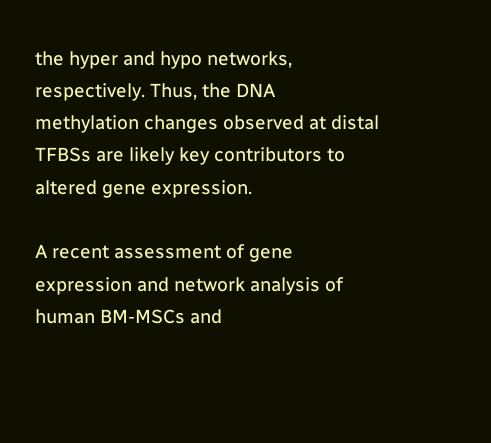the hyper and hypo networks, respectively. Thus, the DNA methylation changes observed at distal TFBSs are likely key contributors to altered gene expression.

A recent assessment of gene expression and network analysis of human BM-MSCs and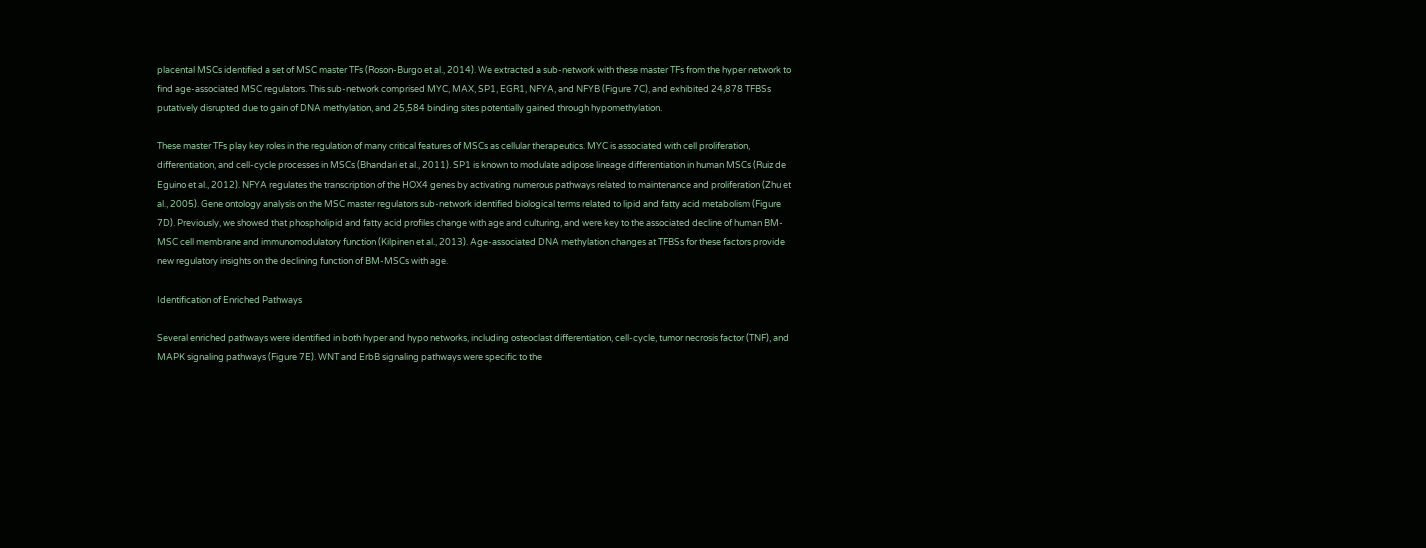placental MSCs identified a set of MSC master TFs (Roson-Burgo et al., 2014). We extracted a sub-network with these master TFs from the hyper network to find age-associated MSC regulators. This sub-network comprised MYC, MAX, SP1, EGR1, NFYA, and NFYB (Figure 7C), and exhibited 24,878 TFBSs putatively disrupted due to gain of DNA methylation, and 25,584 binding sites potentially gained through hypomethylation.

These master TFs play key roles in the regulation of many critical features of MSCs as cellular therapeutics. MYC is associated with cell proliferation, differentiation, and cell-cycle processes in MSCs (Bhandari et al., 2011). SP1 is known to modulate adipose lineage differentiation in human MSCs (Ruiz de Eguino et al., 2012). NFYA regulates the transcription of the HOX4 genes by activating numerous pathways related to maintenance and proliferation (Zhu et al., 2005). Gene ontology analysis on the MSC master regulators sub-network identified biological terms related to lipid and fatty acid metabolism (Figure 7D). Previously, we showed that phospholipid and fatty acid profiles change with age and culturing, and were key to the associated decline of human BM-MSC cell membrane and immunomodulatory function (Kilpinen et al., 2013). Age-associated DNA methylation changes at TFBSs for these factors provide new regulatory insights on the declining function of BM-MSCs with age.

Identification of Enriched Pathways

Several enriched pathways were identified in both hyper and hypo networks, including osteoclast differentiation, cell-cycle, tumor necrosis factor (TNF), and MAPK signaling pathways (Figure 7E). WNT and ErbB signaling pathways were specific to the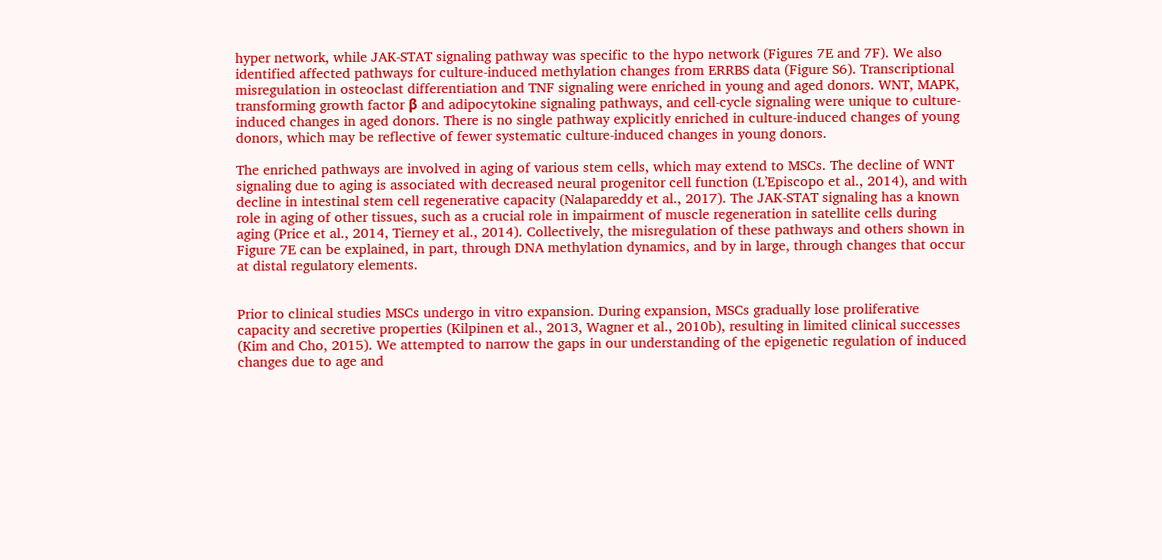hyper network, while JAK-STAT signaling pathway was specific to the hypo network (Figures 7E and 7F). We also identified affected pathways for culture-induced methylation changes from ERRBS data (Figure S6). Transcriptional misregulation in osteoclast differentiation and TNF signaling were enriched in young and aged donors. WNT, MAPK, transforming growth factor β and adipocytokine signaling pathways, and cell-cycle signaling were unique to culture-induced changes in aged donors. There is no single pathway explicitly enriched in culture-induced changes of young donors, which may be reflective of fewer systematic culture-induced changes in young donors.

The enriched pathways are involved in aging of various stem cells, which may extend to MSCs. The decline of WNT signaling due to aging is associated with decreased neural progenitor cell function (L’Episcopo et al., 2014), and with decline in intestinal stem cell regenerative capacity (Nalapareddy et al., 2017). The JAK-STAT signaling has a known role in aging of other tissues, such as a crucial role in impairment of muscle regeneration in satellite cells during aging (Price et al., 2014, Tierney et al., 2014). Collectively, the misregulation of these pathways and others shown in Figure 7E can be explained, in part, through DNA methylation dynamics, and by in large, through changes that occur at distal regulatory elements.


Prior to clinical studies MSCs undergo in vitro expansion. During expansion, MSCs gradually lose proliferative capacity and secretive properties (Kilpinen et al., 2013, Wagner et al., 2010b), resulting in limited clinical successes (Kim and Cho, 2015). We attempted to narrow the gaps in our understanding of the epigenetic regulation of induced changes due to age and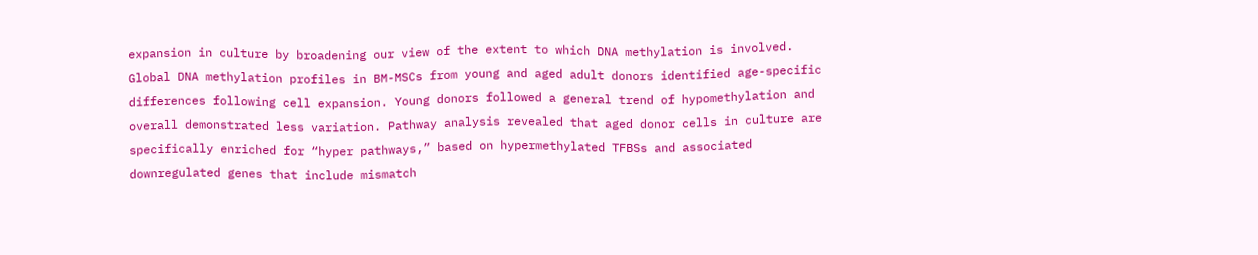expansion in culture by broadening our view of the extent to which DNA methylation is involved. Global DNA methylation profiles in BM-MSCs from young and aged adult donors identified age-specific differences following cell expansion. Young donors followed a general trend of hypomethylation and overall demonstrated less variation. Pathway analysis revealed that aged donor cells in culture are specifically enriched for “hyper pathways,” based on hypermethylated TFBSs and associated downregulated genes that include mismatch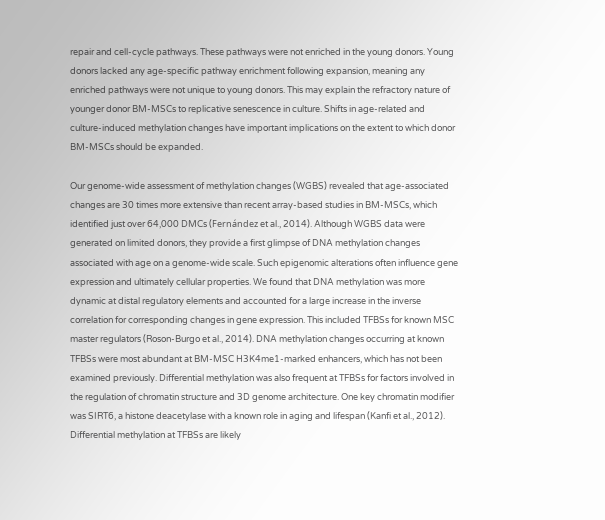repair and cell-cycle pathways. These pathways were not enriched in the young donors. Young donors lacked any age-specific pathway enrichment following expansion, meaning any enriched pathways were not unique to young donors. This may explain the refractory nature of younger donor BM-MSCs to replicative senescence in culture. Shifts in age-related and culture-induced methylation changes have important implications on the extent to which donor BM-MSCs should be expanded.

Our genome-wide assessment of methylation changes (WGBS) revealed that age-associated changes are 30 times more extensive than recent array-based studies in BM-MSCs, which identified just over 64,000 DMCs (Fernández et al., 2014). Although WGBS data were generated on limited donors, they provide a first glimpse of DNA methylation changes associated with age on a genome-wide scale. Such epigenomic alterations often influence gene expression and ultimately cellular properties. We found that DNA methylation was more dynamic at distal regulatory elements and accounted for a large increase in the inverse correlation for corresponding changes in gene expression. This included TFBSs for known MSC master regulators (Roson-Burgo et al., 2014). DNA methylation changes occurring at known TFBSs were most abundant at BM-MSC H3K4me1-marked enhancers, which has not been examined previously. Differential methylation was also frequent at TFBSs for factors involved in the regulation of chromatin structure and 3D genome architecture. One key chromatin modifier was SIRT6, a histone deacetylase with a known role in aging and lifespan (Kanfi et al., 2012). Differential methylation at TFBSs are likely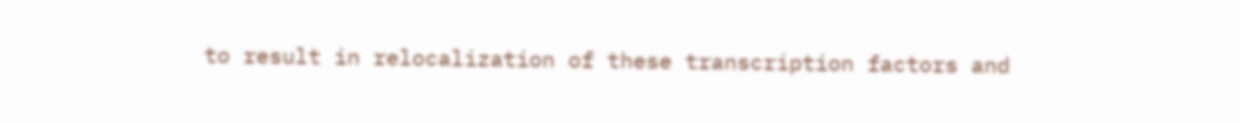to result in relocalization of these transcription factors and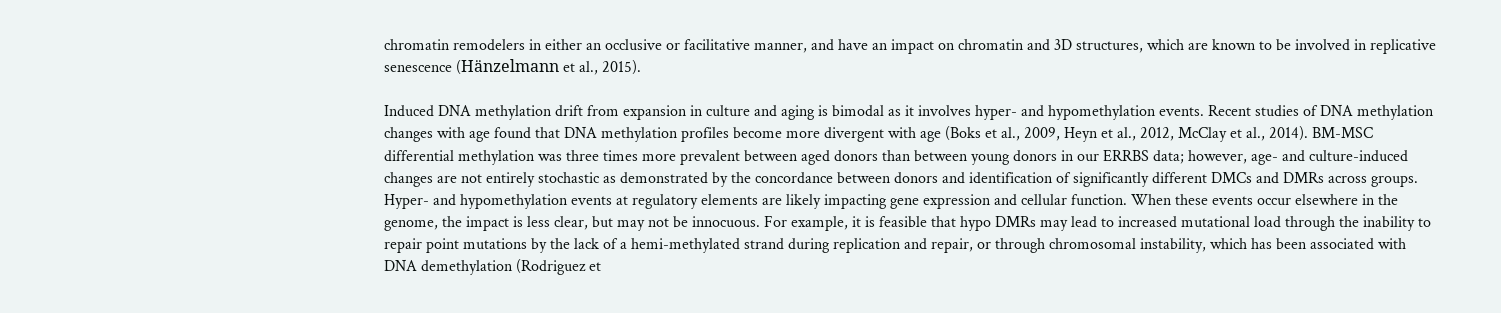chromatin remodelers in either an occlusive or facilitative manner, and have an impact on chromatin and 3D structures, which are known to be involved in replicative senescence (Hänzelmann et al., 2015).

Induced DNA methylation drift from expansion in culture and aging is bimodal as it involves hyper- and hypomethylation events. Recent studies of DNA methylation changes with age found that DNA methylation profiles become more divergent with age (Boks et al., 2009, Heyn et al., 2012, McClay et al., 2014). BM-MSC differential methylation was three times more prevalent between aged donors than between young donors in our ERRBS data; however, age- and culture-induced changes are not entirely stochastic as demonstrated by the concordance between donors and identification of significantly different DMCs and DMRs across groups. Hyper- and hypomethylation events at regulatory elements are likely impacting gene expression and cellular function. When these events occur elsewhere in the genome, the impact is less clear, but may not be innocuous. For example, it is feasible that hypo DMRs may lead to increased mutational load through the inability to repair point mutations by the lack of a hemi-methylated strand during replication and repair, or through chromosomal instability, which has been associated with DNA demethylation (Rodriguez et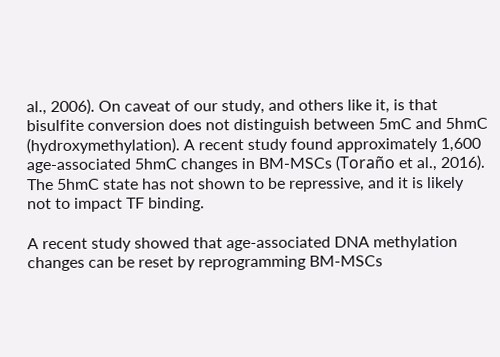al., 2006). On caveat of our study, and others like it, is that bisulfite conversion does not distinguish between 5mC and 5hmC (hydroxymethylation). A recent study found approximately 1,600 age-associated 5hmC changes in BM-MSCs (Toraño et al., 2016). The 5hmC state has not shown to be repressive, and it is likely not to impact TF binding.

A recent study showed that age-associated DNA methylation changes can be reset by reprogramming BM-MSCs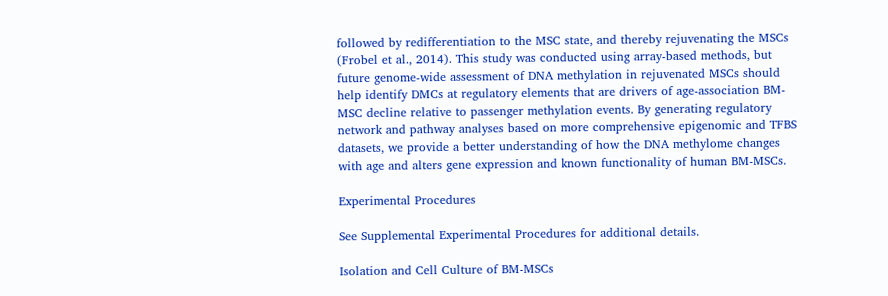followed by redifferentiation to the MSC state, and thereby rejuvenating the MSCs (Frobel et al., 2014). This study was conducted using array-based methods, but future genome-wide assessment of DNA methylation in rejuvenated MSCs should help identify DMCs at regulatory elements that are drivers of age-association BM-MSC decline relative to passenger methylation events. By generating regulatory network and pathway analyses based on more comprehensive epigenomic and TFBS datasets, we provide a better understanding of how the DNA methylome changes with age and alters gene expression and known functionality of human BM-MSCs.

Experimental Procedures

See Supplemental Experimental Procedures for additional details.

Isolation and Cell Culture of BM-MSCs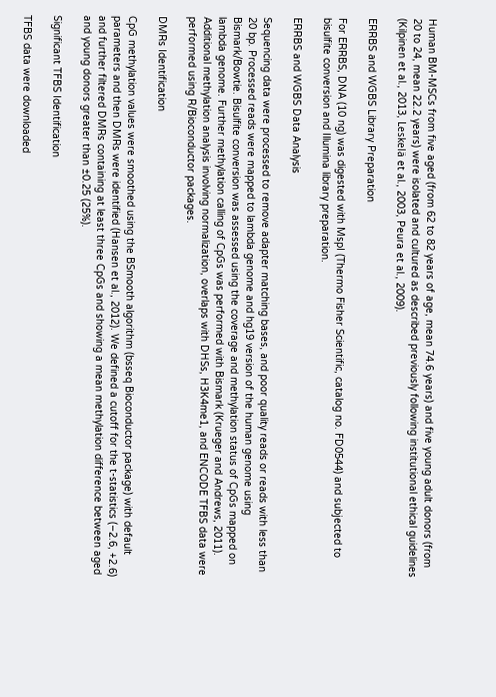Human BM-MSCs from five aged (from 62 to 82 years of age, mean 74.6 years) and five young adult donors (from 20 to 24, mean 22.2 years) were isolated and cultured as described previously following institutional ethical guidelines (Kilpinen et al., 2013, Leskelä et al., 2003, Peura et al., 2009).

ERRBS and WGBS Library Preparation

For ERRBS, DNA (10 ng) was digested with MspI (Thermo Fisher Scientific, catalog no. FD0544) and subjected to bisulfite conversion and Illumina library preparation.

ERRBS and WGBS Data Analysis

Sequencing data were processed to remove adapter matching bases, and poor quality reads or reads with less than 20 bp. Processed reads were mapped to lambda genome and hg19 version of the human genome using Bismark/Bowtie. Bisulfite conversion was assessed using the coverage and methylation status of CpGs mapped on lambda genome. Further methylation calling of CpGs was performed with Bismark (Krueger and Andrews, 2011). Additional methylation analysis involving normalization, overlaps with DHSs, H3K4me1, and ENCODE TFBS data were performed using R/Bioconductor packages.

DMRs Identification

CpG methylation values were smoothed using the BSmooth algorithm (bsseq Bioconductor package) with default parameters and then DMRs were identified (Hansen et al., 2012). We defined a cutoff for the t-statistics (−2.6, +2.6) and further filtered DMRs containing at least three CpGs and showing a mean methylation difference between aged and young donors greater than ±0.25 (25%).

Significant TFBS Identification

TFBS data were downloaded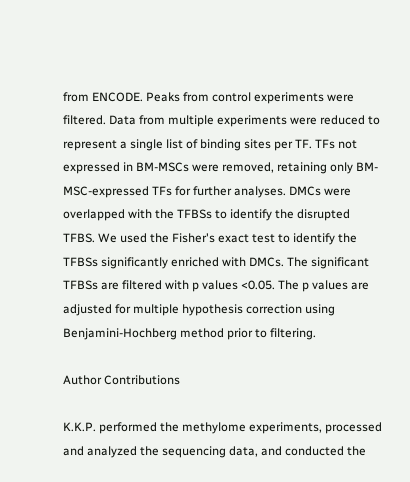from ENCODE. Peaks from control experiments were filtered. Data from multiple experiments were reduced to represent a single list of binding sites per TF. TFs not expressed in BM-MSCs were removed, retaining only BM-MSC-expressed TFs for further analyses. DMCs were overlapped with the TFBSs to identify the disrupted TFBS. We used the Fisher's exact test to identify the TFBSs significantly enriched with DMCs. The significant TFBSs are filtered with p values <0.05. The p values are adjusted for multiple hypothesis correction using Benjamini-Hochberg method prior to filtering.

Author Contributions

K.K.P. performed the methylome experiments, processed and analyzed the sequencing data, and conducted the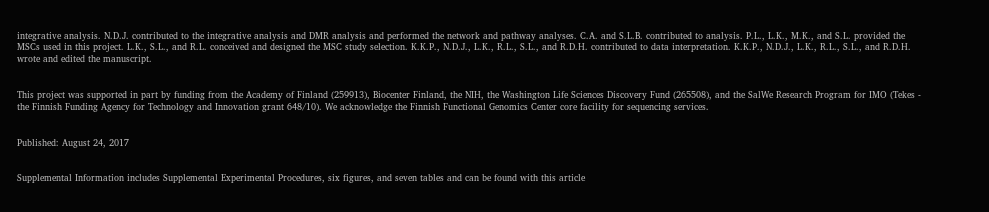integrative analysis. N.D.J. contributed to the integrative analysis and DMR analysis and performed the network and pathway analyses. C.A. and S.L.B. contributed to analysis. P.L., L.K., M.K., and S.L. provided the MSCs used in this project. L.K., S.L., and R.L. conceived and designed the MSC study selection. K.K.P., N.D.J., L.K., R.L., S.L., and R.D.H. contributed to data interpretation. K.K.P., N.D.J., L.K., R.L., S.L., and R.D.H. wrote and edited the manuscript.


This project was supported in part by funding from the Academy of Finland (259913), Biocenter Finland, the NIH, the Washington Life Sciences Discovery Fund (265508), and the SalWe Research Program for IMO (Tekes - the Finnish Funding Agency for Technology and Innovation grant 648/10). We acknowledge the Finnish Functional Genomics Center core facility for sequencing services.


Published: August 24, 2017


Supplemental Information includes Supplemental Experimental Procedures, six figures, and seven tables and can be found with this article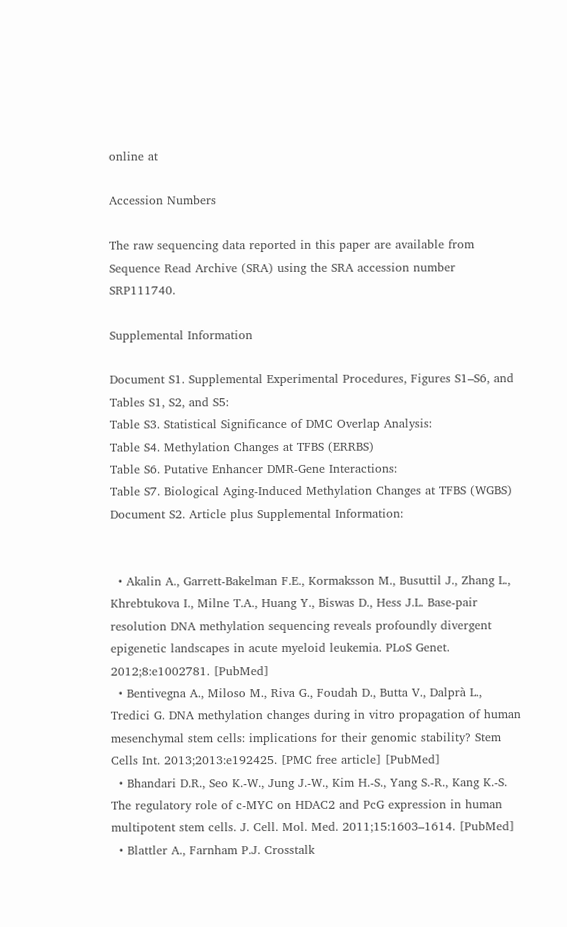online at

Accession Numbers

The raw sequencing data reported in this paper are available from Sequence Read Archive (SRA) using the SRA accession number SRP111740.

Supplemental Information

Document S1. Supplemental Experimental Procedures, Figures S1–S6, and Tables S1, S2, and S5:
Table S3. Statistical Significance of DMC Overlap Analysis:
Table S4. Methylation Changes at TFBS (ERRBS)
Table S6. Putative Enhancer DMR-Gene Interactions:
Table S7. Biological Aging-Induced Methylation Changes at TFBS (WGBS)
Document S2. Article plus Supplemental Information:


  • Akalin A., Garrett-Bakelman F.E., Kormaksson M., Busuttil J., Zhang L., Khrebtukova I., Milne T.A., Huang Y., Biswas D., Hess J.L. Base-pair resolution DNA methylation sequencing reveals profoundly divergent epigenetic landscapes in acute myeloid leukemia. PLoS Genet. 2012;8:e1002781. [PubMed]
  • Bentivegna A., Miloso M., Riva G., Foudah D., Butta V., Dalprà L., Tredici G. DNA methylation changes during in vitro propagation of human mesenchymal stem cells: implications for their genomic stability? Stem Cells Int. 2013;2013:e192425. [PMC free article] [PubMed]
  • Bhandari D.R., Seo K.-W., Jung J.-W., Kim H.-S., Yang S.-R., Kang K.-S. The regulatory role of c-MYC on HDAC2 and PcG expression in human multipotent stem cells. J. Cell. Mol. Med. 2011;15:1603–1614. [PubMed]
  • Blattler A., Farnham P.J. Crosstalk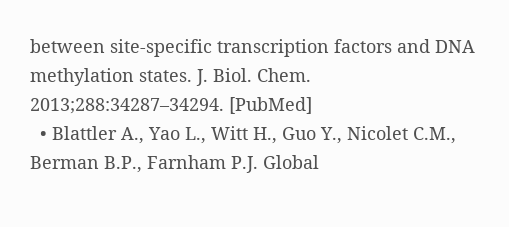between site-specific transcription factors and DNA methylation states. J. Biol. Chem. 2013;288:34287–34294. [PubMed]
  • Blattler A., Yao L., Witt H., Guo Y., Nicolet C.M., Berman B.P., Farnham P.J. Global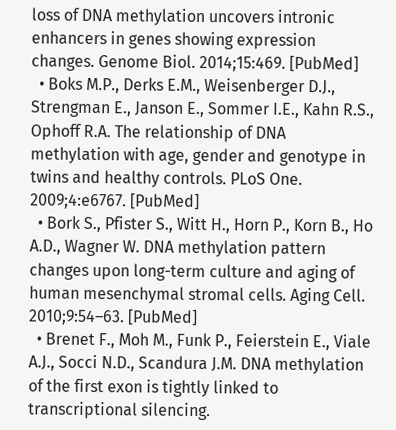loss of DNA methylation uncovers intronic enhancers in genes showing expression changes. Genome Biol. 2014;15:469. [PubMed]
  • Boks M.P., Derks E.M., Weisenberger D.J., Strengman E., Janson E., Sommer I.E., Kahn R.S., Ophoff R.A. The relationship of DNA methylation with age, gender and genotype in twins and healthy controls. PLoS One. 2009;4:e6767. [PubMed]
  • Bork S., Pfister S., Witt H., Horn P., Korn B., Ho A.D., Wagner W. DNA methylation pattern changes upon long-term culture and aging of human mesenchymal stromal cells. Aging Cell. 2010;9:54–63. [PubMed]
  • Brenet F., Moh M., Funk P., Feierstein E., Viale A.J., Socci N.D., Scandura J.M. DNA methylation of the first exon is tightly linked to transcriptional silencing.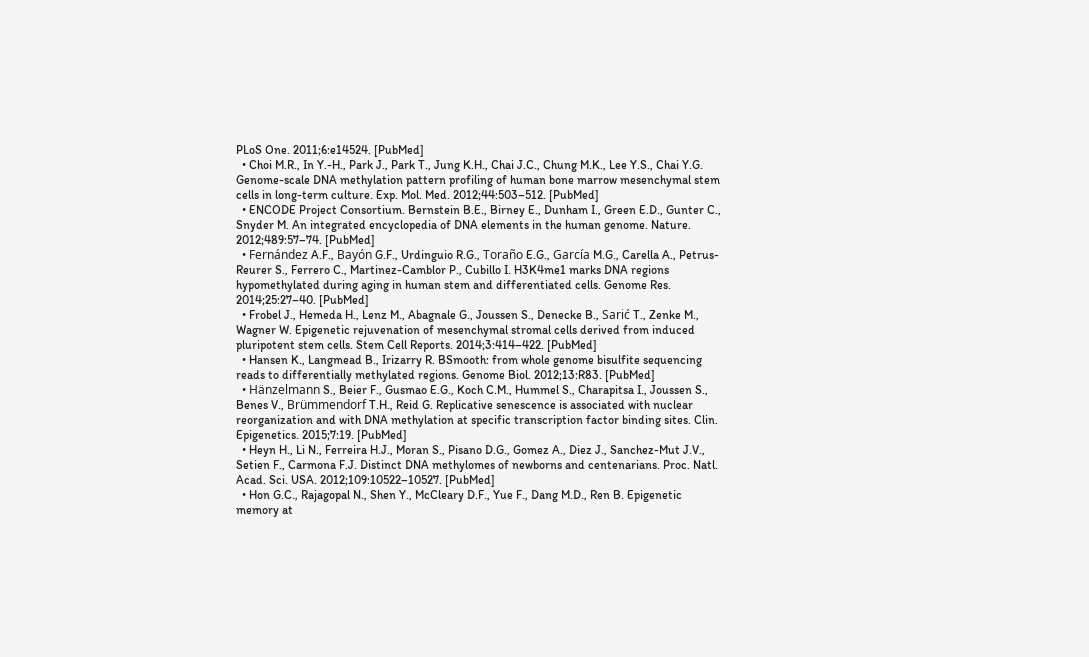PLoS One. 2011;6:e14524. [PubMed]
  • Choi M.R., In Y.-H., Park J., Park T., Jung K.H., Chai J.C., Chung M.K., Lee Y.S., Chai Y.G. Genome-scale DNA methylation pattern profiling of human bone marrow mesenchymal stem cells in long-term culture. Exp. Mol. Med. 2012;44:503–512. [PubMed]
  • ENCODE Project Consortium. Bernstein B.E., Birney E., Dunham I., Green E.D., Gunter C., Snyder M. An integrated encyclopedia of DNA elements in the human genome. Nature. 2012;489:57–74. [PubMed]
  • Fernández A.F., Bayón G.F., Urdinguio R.G., Toraño E.G., García M.G., Carella A., Petrus-Reurer S., Ferrero C., Martinez-Camblor P., Cubillo I. H3K4me1 marks DNA regions hypomethylated during aging in human stem and differentiated cells. Genome Res. 2014;25:27–40. [PubMed]
  • Frobel J., Hemeda H., Lenz M., Abagnale G., Joussen S., Denecke B., Sarić T., Zenke M., Wagner W. Epigenetic rejuvenation of mesenchymal stromal cells derived from induced pluripotent stem cells. Stem Cell Reports. 2014;3:414–422. [PubMed]
  • Hansen K., Langmead B., Irizarry R. BSmooth: from whole genome bisulfite sequencing reads to differentially methylated regions. Genome Biol. 2012;13:R83. [PubMed]
  • Hänzelmann S., Beier F., Gusmao E.G., Koch C.M., Hummel S., Charapitsa I., Joussen S., Benes V., Brümmendorf T.H., Reid G. Replicative senescence is associated with nuclear reorganization and with DNA methylation at specific transcription factor binding sites. Clin. Epigenetics. 2015;7:19. [PubMed]
  • Heyn H., Li N., Ferreira H.J., Moran S., Pisano D.G., Gomez A., Diez J., Sanchez-Mut J.V., Setien F., Carmona F.J. Distinct DNA methylomes of newborns and centenarians. Proc. Natl. Acad. Sci. USA. 2012;109:10522–10527. [PubMed]
  • Hon G.C., Rajagopal N., Shen Y., McCleary D.F., Yue F., Dang M.D., Ren B. Epigenetic memory at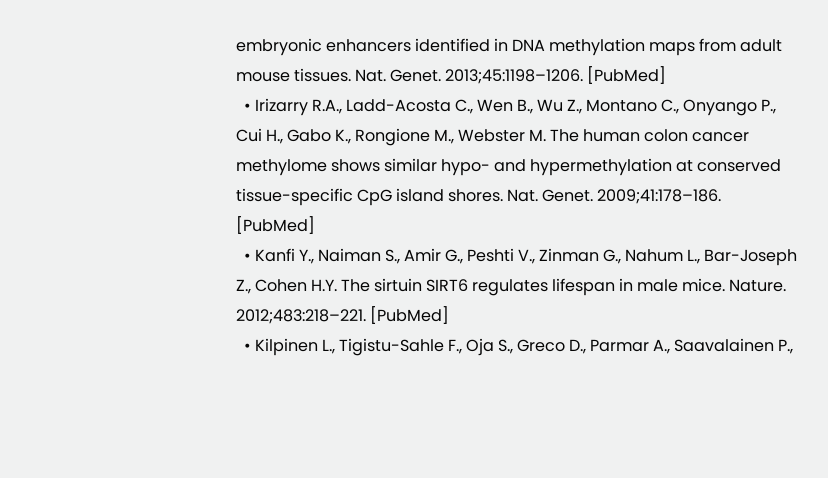embryonic enhancers identified in DNA methylation maps from adult mouse tissues. Nat. Genet. 2013;45:1198–1206. [PubMed]
  • Irizarry R.A., Ladd-Acosta C., Wen B., Wu Z., Montano C., Onyango P., Cui H., Gabo K., Rongione M., Webster M. The human colon cancer methylome shows similar hypo- and hypermethylation at conserved tissue-specific CpG island shores. Nat. Genet. 2009;41:178–186. [PubMed]
  • Kanfi Y., Naiman S., Amir G., Peshti V., Zinman G., Nahum L., Bar-Joseph Z., Cohen H.Y. The sirtuin SIRT6 regulates lifespan in male mice. Nature. 2012;483:218–221. [PubMed]
  • Kilpinen L., Tigistu-Sahle F., Oja S., Greco D., Parmar A., Saavalainen P.,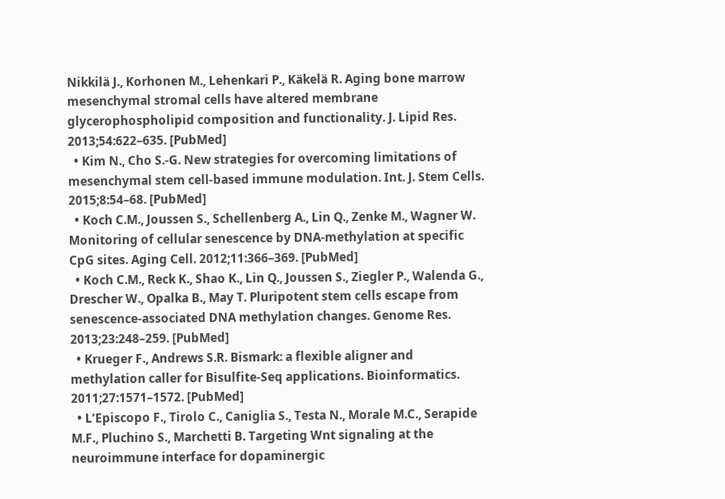Nikkilä J., Korhonen M., Lehenkari P., Käkelä R. Aging bone marrow mesenchymal stromal cells have altered membrane glycerophospholipid composition and functionality. J. Lipid Res. 2013;54:622–635. [PubMed]
  • Kim N., Cho S.-G. New strategies for overcoming limitations of mesenchymal stem cell-based immune modulation. Int. J. Stem Cells. 2015;8:54–68. [PubMed]
  • Koch C.M., Joussen S., Schellenberg A., Lin Q., Zenke M., Wagner W. Monitoring of cellular senescence by DNA-methylation at specific CpG sites. Aging Cell. 2012;11:366–369. [PubMed]
  • Koch C.M., Reck K., Shao K., Lin Q., Joussen S., Ziegler P., Walenda G., Drescher W., Opalka B., May T. Pluripotent stem cells escape from senescence-associated DNA methylation changes. Genome Res. 2013;23:248–259. [PubMed]
  • Krueger F., Andrews S.R. Bismark: a flexible aligner and methylation caller for Bisulfite-Seq applications. Bioinformatics. 2011;27:1571–1572. [PubMed]
  • L’Episcopo F., Tirolo C., Caniglia S., Testa N., Morale M.C., Serapide M.F., Pluchino S., Marchetti B. Targeting Wnt signaling at the neuroimmune interface for dopaminergic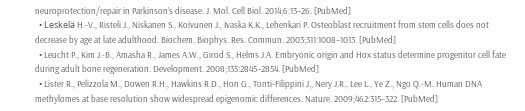neuroprotection/repair in Parkinson’s disease. J. Mol. Cell Biol. 2014;6:13–26. [PubMed]
  • Leskelä H.-V., Risteli J., Niskanen S., Koivunen J., Ivaska K.K., Lehenkari P. Osteoblast recruitment from stem cells does not decrease by age at late adulthood. Biochem. Biophys. Res. Commun. 2003;311:1008–1013. [PubMed]
  • Leucht P., Kim J.-B., Amasha R., James A.W., Girod S., Helms J.A. Embryonic origin and Hox status determine progenitor cell fate during adult bone regeneration. Development. 2008;135:2845–2854. [PubMed]
  • Lister R., Pelizzola M., Dowen R.H., Hawkins R.D., Hon G., Tonti-Filippini J., Nery J.R., Lee L., Ye Z., Ngo Q.-M. Human DNA methylomes at base resolution show widespread epigenomic differences. Nature. 2009;462:315–322. [PubMed]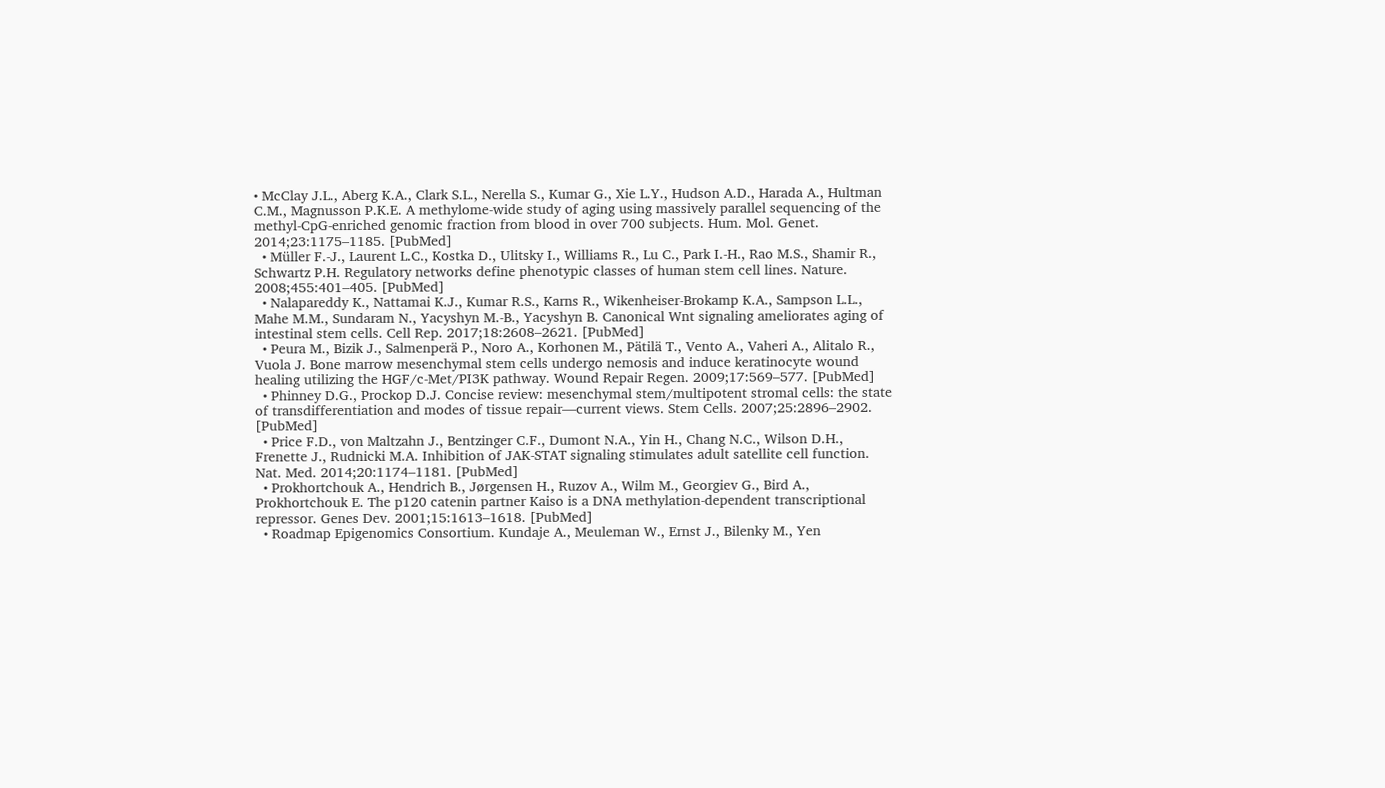• McClay J.L., Aberg K.A., Clark S.L., Nerella S., Kumar G., Xie L.Y., Hudson A.D., Harada A., Hultman C.M., Magnusson P.K.E. A methylome-wide study of aging using massively parallel sequencing of the methyl-CpG-enriched genomic fraction from blood in over 700 subjects. Hum. Mol. Genet. 2014;23:1175–1185. [PubMed]
  • Müller F.-J., Laurent L.C., Kostka D., Ulitsky I., Williams R., Lu C., Park I.-H., Rao M.S., Shamir R., Schwartz P.H. Regulatory networks define phenotypic classes of human stem cell lines. Nature. 2008;455:401–405. [PubMed]
  • Nalapareddy K., Nattamai K.J., Kumar R.S., Karns R., Wikenheiser-Brokamp K.A., Sampson L.L., Mahe M.M., Sundaram N., Yacyshyn M.-B., Yacyshyn B. Canonical Wnt signaling ameliorates aging of intestinal stem cells. Cell Rep. 2017;18:2608–2621. [PubMed]
  • Peura M., Bizik J., Salmenperä P., Noro A., Korhonen M., Pätilä T., Vento A., Vaheri A., Alitalo R., Vuola J. Bone marrow mesenchymal stem cells undergo nemosis and induce keratinocyte wound healing utilizing the HGF/c-Met/PI3K pathway. Wound Repair Regen. 2009;17:569–577. [PubMed]
  • Phinney D.G., Prockop D.J. Concise review: mesenchymal stem/multipotent stromal cells: the state of transdifferentiation and modes of tissue repair—current views. Stem Cells. 2007;25:2896–2902. [PubMed]
  • Price F.D., von Maltzahn J., Bentzinger C.F., Dumont N.A., Yin H., Chang N.C., Wilson D.H., Frenette J., Rudnicki M.A. Inhibition of JAK-STAT signaling stimulates adult satellite cell function. Nat. Med. 2014;20:1174–1181. [PubMed]
  • Prokhortchouk A., Hendrich B., Jørgensen H., Ruzov A., Wilm M., Georgiev G., Bird A., Prokhortchouk E. The p120 catenin partner Kaiso is a DNA methylation-dependent transcriptional repressor. Genes Dev. 2001;15:1613–1618. [PubMed]
  • Roadmap Epigenomics Consortium. Kundaje A., Meuleman W., Ernst J., Bilenky M., Yen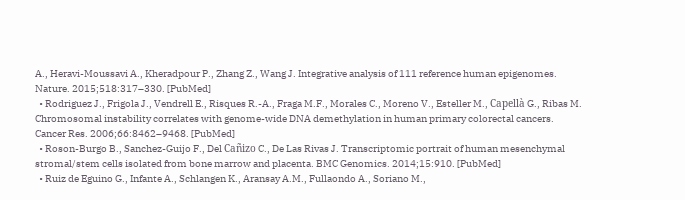A., Heravi-Moussavi A., Kheradpour P., Zhang Z., Wang J. Integrative analysis of 111 reference human epigenomes. Nature. 2015;518:317–330. [PubMed]
  • Rodriguez J., Frigola J., Vendrell E., Risques R.-A., Fraga M.F., Morales C., Moreno V., Esteller M., Capellà G., Ribas M. Chromosomal instability correlates with genome-wide DNA demethylation in human primary colorectal cancers. Cancer Res. 2006;66:8462–9468. [PubMed]
  • Roson-Burgo B., Sanchez-Guijo F., Del Cañizo C., De Las Rivas J. Transcriptomic portrait of human mesenchymal stromal/stem cells isolated from bone marrow and placenta. BMC Genomics. 2014;15:910. [PubMed]
  • Ruiz de Eguino G., Infante A., Schlangen K., Aransay A.M., Fullaondo A., Soriano M.,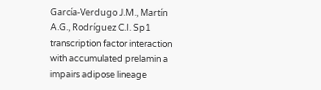García-Verdugo J.M., Martín A.G., Rodríguez C.I. Sp1 transcription factor interaction with accumulated prelamin a impairs adipose lineage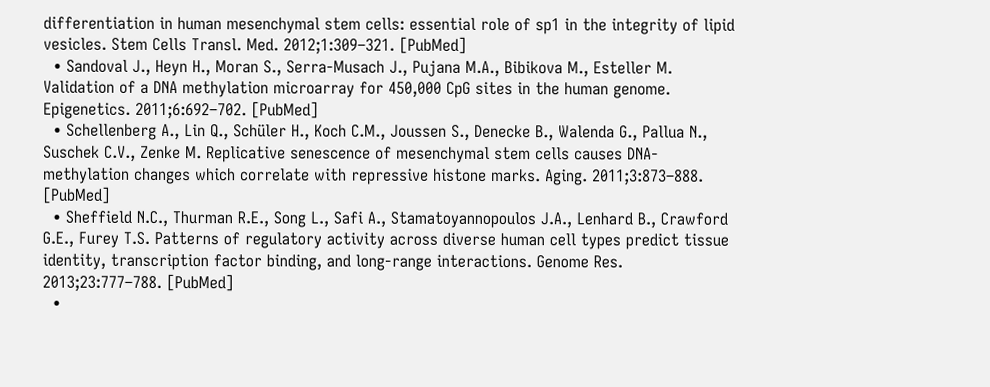differentiation in human mesenchymal stem cells: essential role of sp1 in the integrity of lipid vesicles. Stem Cells Transl. Med. 2012;1:309–321. [PubMed]
  • Sandoval J., Heyn H., Moran S., Serra-Musach J., Pujana M.A., Bibikova M., Esteller M. Validation of a DNA methylation microarray for 450,000 CpG sites in the human genome. Epigenetics. 2011;6:692–702. [PubMed]
  • Schellenberg A., Lin Q., Schüler H., Koch C.M., Joussen S., Denecke B., Walenda G., Pallua N., Suschek C.V., Zenke M. Replicative senescence of mesenchymal stem cells causes DNA-methylation changes which correlate with repressive histone marks. Aging. 2011;3:873–888. [PubMed]
  • Sheffield N.C., Thurman R.E., Song L., Safi A., Stamatoyannopoulos J.A., Lenhard B., Crawford G.E., Furey T.S. Patterns of regulatory activity across diverse human cell types predict tissue identity, transcription factor binding, and long-range interactions. Genome Res. 2013;23:777–788. [PubMed]
  •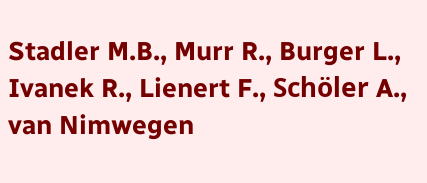Stadler M.B., Murr R., Burger L., Ivanek R., Lienert F., Schöler A., van Nimwegen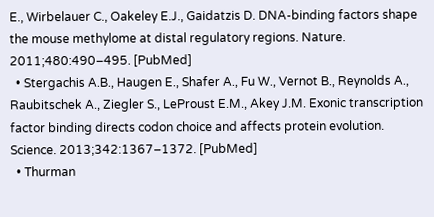E., Wirbelauer C., Oakeley E.J., Gaidatzis D. DNA-binding factors shape the mouse methylome at distal regulatory regions. Nature. 2011;480:490–495. [PubMed]
  • Stergachis A.B., Haugen E., Shafer A., Fu W., Vernot B., Reynolds A., Raubitschek A., Ziegler S., LeProust E.M., Akey J.M. Exonic transcription factor binding directs codon choice and affects protein evolution. Science. 2013;342:1367–1372. [PubMed]
  • Thurman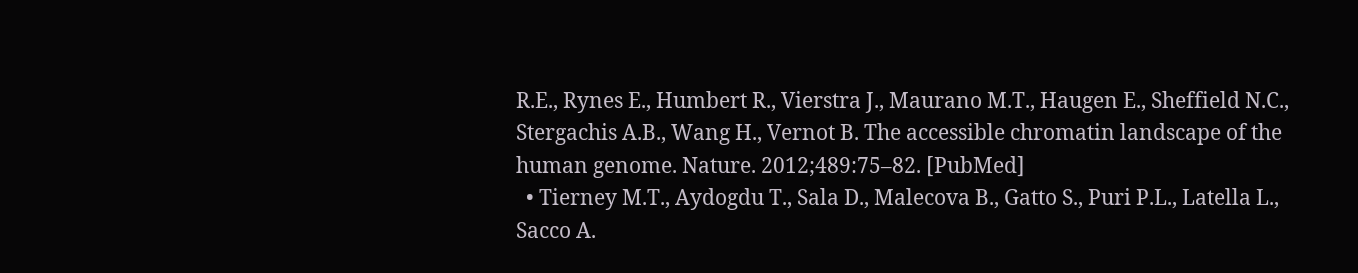R.E., Rynes E., Humbert R., Vierstra J., Maurano M.T., Haugen E., Sheffield N.C., Stergachis A.B., Wang H., Vernot B. The accessible chromatin landscape of the human genome. Nature. 2012;489:75–82. [PubMed]
  • Tierney M.T., Aydogdu T., Sala D., Malecova B., Gatto S., Puri P.L., Latella L., Sacco A.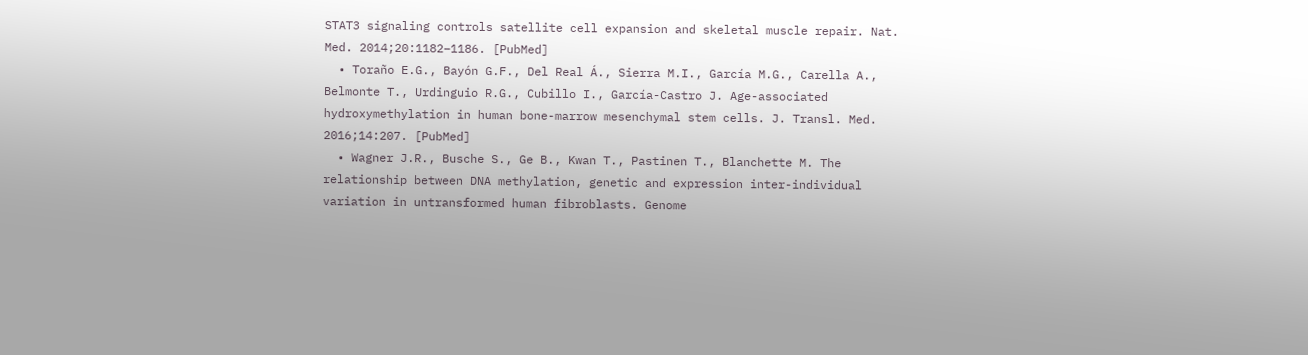STAT3 signaling controls satellite cell expansion and skeletal muscle repair. Nat. Med. 2014;20:1182–1186. [PubMed]
  • Toraño E.G., Bayón G.F., Del Real Á., Sierra M.I., García M.G., Carella A., Belmonte T., Urdinguio R.G., Cubillo I., García-Castro J. Age-associated hydroxymethylation in human bone-marrow mesenchymal stem cells. J. Transl. Med. 2016;14:207. [PubMed]
  • Wagner J.R., Busche S., Ge B., Kwan T., Pastinen T., Blanchette M. The relationship between DNA methylation, genetic and expression inter-individual variation in untransformed human fibroblasts. Genome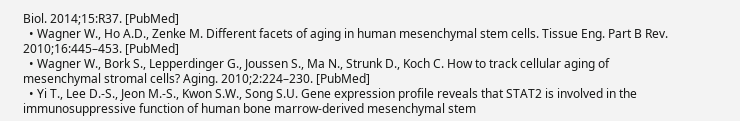Biol. 2014;15:R37. [PubMed]
  • Wagner W., Ho A.D., Zenke M. Different facets of aging in human mesenchymal stem cells. Tissue Eng. Part B Rev. 2010;16:445–453. [PubMed]
  • Wagner W., Bork S., Lepperdinger G., Joussen S., Ma N., Strunk D., Koch C. How to track cellular aging of mesenchymal stromal cells? Aging. 2010;2:224–230. [PubMed]
  • Yi T., Lee D.-S., Jeon M.-S., Kwon S.W., Song S.U. Gene expression profile reveals that STAT2 is involved in the immunosuppressive function of human bone marrow-derived mesenchymal stem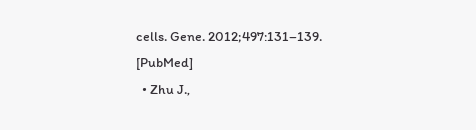cells. Gene. 2012;497:131–139. [PubMed]
  • Zhu J.,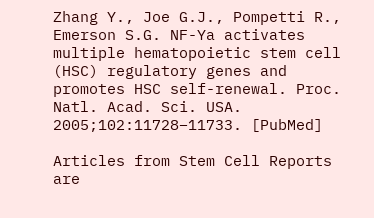Zhang Y., Joe G.J., Pompetti R., Emerson S.G. NF-Ya activates multiple hematopoietic stem cell (HSC) regulatory genes and promotes HSC self-renewal. Proc. Natl. Acad. Sci. USA. 2005;102:11728–11733. [PubMed]

Articles from Stem Cell Reports are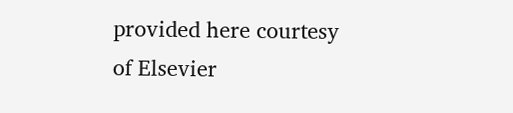provided here courtesy of Elsevier